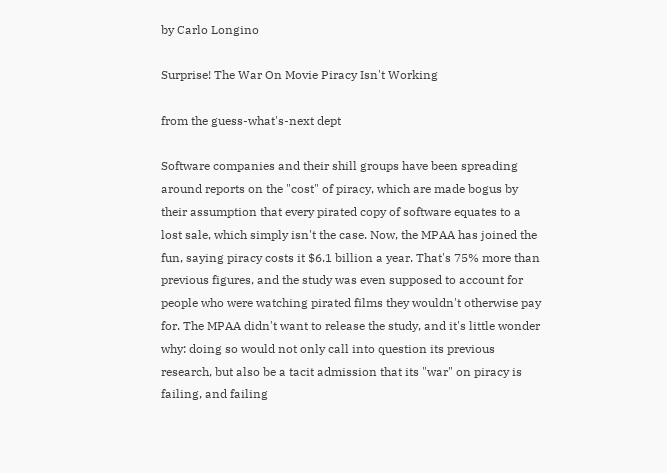by Carlo Longino

Surprise! The War On Movie Piracy Isn't Working

from the guess-what's-next dept

Software companies and their shill groups have been spreading around reports on the "cost" of piracy, which are made bogus by their assumption that every pirated copy of software equates to a lost sale, which simply isn't the case. Now, the MPAA has joined the fun, saying piracy costs it $6.1 billion a year. That's 75% more than previous figures, and the study was even supposed to account for people who were watching pirated films they wouldn't otherwise pay for. The MPAA didn't want to release the study, and it's little wonder why: doing so would not only call into question its previous research, but also be a tacit admission that its "war" on piracy is failing, and failing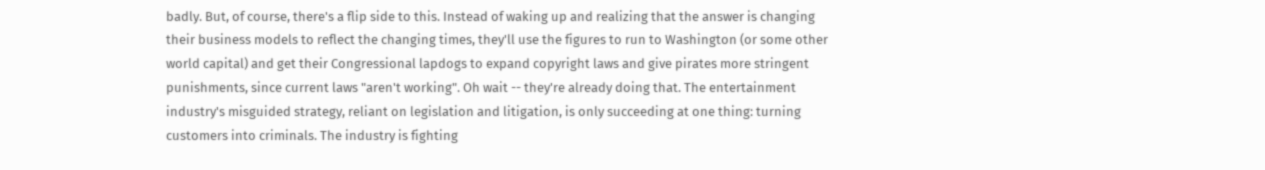badly. But, of course, there's a flip side to this. Instead of waking up and realizing that the answer is changing their business models to reflect the changing times, they'll use the figures to run to Washington (or some other world capital) and get their Congressional lapdogs to expand copyright laws and give pirates more stringent punishments, since current laws "aren't working". Oh wait -- they're already doing that. The entertainment industry's misguided strategy, reliant on legislation and litigation, is only succeeding at one thing: turning customers into criminals. The industry is fighting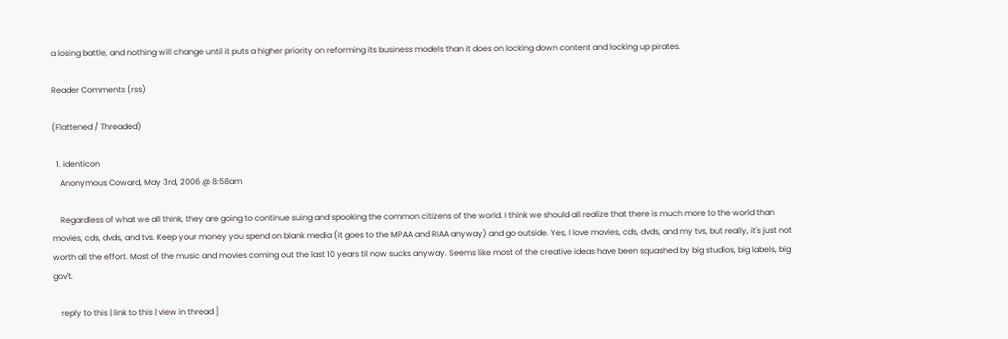a losing battle, and nothing will change until it puts a higher priority on reforming its business models than it does on locking down content and locking up pirates.

Reader Comments (rss)

(Flattened / Threaded)

  1. identicon
    Anonymous Coward, May 3rd, 2006 @ 8:58am

    Regardless of what we all think, they are going to continue suing and spooking the common citizens of the world. I think we should all realize that there is much more to the world than movies, cds, dvds, and tvs. Keep your money you spend on blank media (it goes to the MPAA and RIAA anyway) and go outside. Yes, I love movies, cds, dvds, and my tvs, but really, it's just not worth all the effort. Most of the music and movies coming out the last 10 years til now sucks anyway. Seems like most of the creative ideas have been squashed by big studios, big labels, big gov't.

    reply to this | link to this | view in thread ]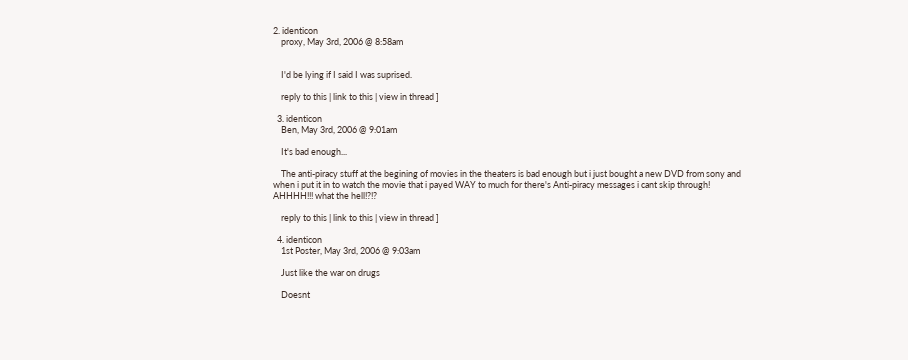2. identicon
    proxy, May 3rd, 2006 @ 8:58am


    I'd be lying if I said I was suprised.

    reply to this | link to this | view in thread ]

  3. identicon
    Ben, May 3rd, 2006 @ 9:01am

    It's bad enough...

    The anti-piracy stuff at the begining of movies in the theaters is bad enough but i just bought a new DVD from sony and when i put it in to watch the movie that i payed WAY to much for there's Anti-piracy messages i cant skip through! AHHHH!!! what the hell!?!?

    reply to this | link to this | view in thread ]

  4. identicon
    1st Poster, May 3rd, 2006 @ 9:03am

    Just like the war on drugs

    Doesnt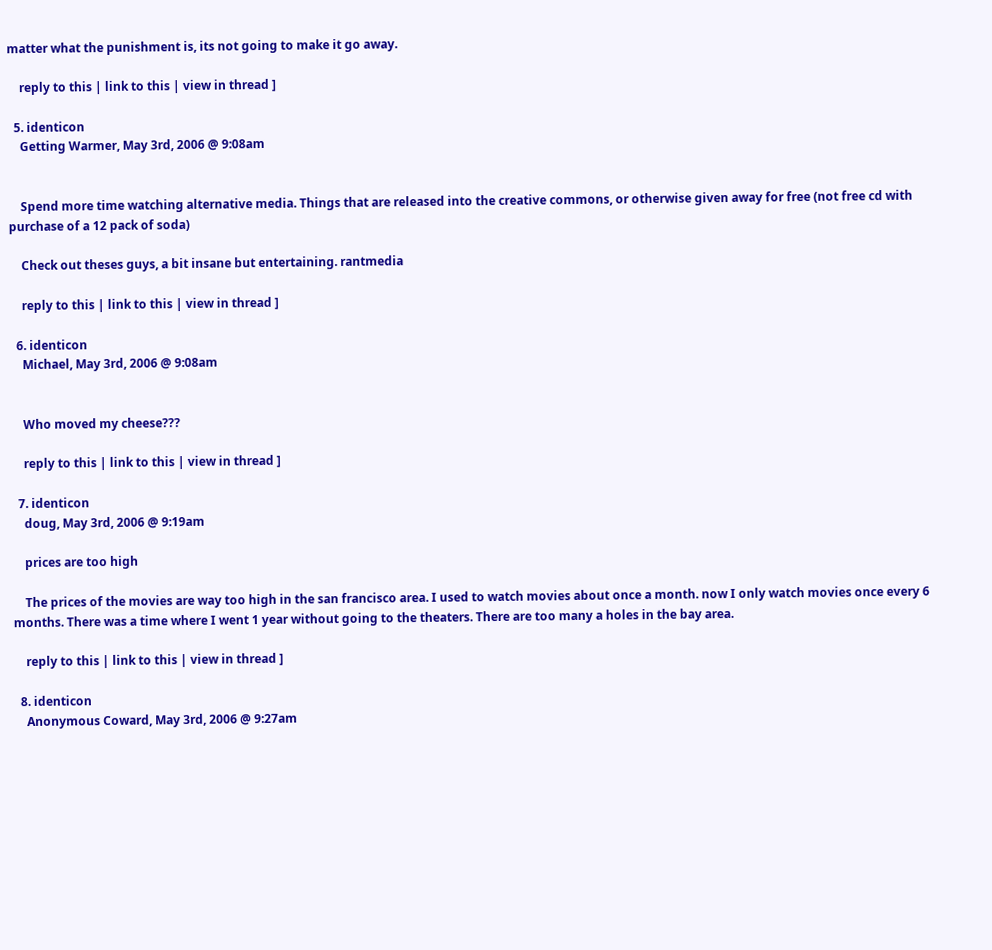matter what the punishment is, its not going to make it go away.

    reply to this | link to this | view in thread ]

  5. identicon
    Getting Warmer, May 3rd, 2006 @ 9:08am


    Spend more time watching alternative media. Things that are released into the creative commons, or otherwise given away for free (not free cd with purchase of a 12 pack of soda)

    Check out theses guys, a bit insane but entertaining. rantmedia

    reply to this | link to this | view in thread ]

  6. identicon
    Michael, May 3rd, 2006 @ 9:08am


    Who moved my cheese???

    reply to this | link to this | view in thread ]

  7. identicon
    doug, May 3rd, 2006 @ 9:19am

    prices are too high

    The prices of the movies are way too high in the san francisco area. I used to watch movies about once a month. now I only watch movies once every 6 months. There was a time where I went 1 year without going to the theaters. There are too many a holes in the bay area.

    reply to this | link to this | view in thread ]

  8. identicon
    Anonymous Coward, May 3rd, 2006 @ 9:27am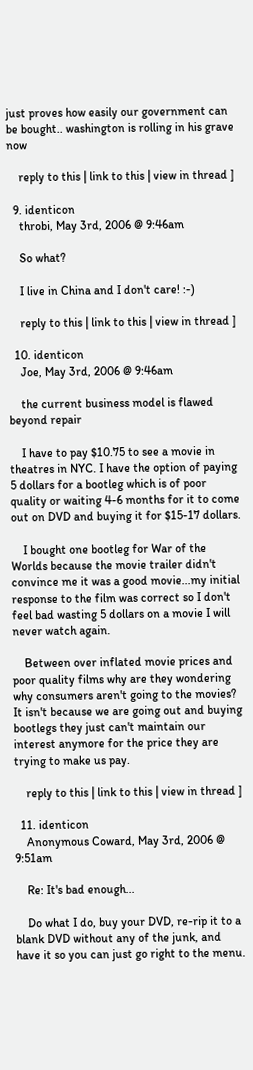just proves how easily our government can be bought.. washington is rolling in his grave now

    reply to this | link to this | view in thread ]

  9. identicon
    throbi, May 3rd, 2006 @ 9:46am

    So what?

    I live in China and I don't care! :-)

    reply to this | link to this | view in thread ]

  10. identicon
    Joe, May 3rd, 2006 @ 9:46am

    the current business model is flawed beyond repair

    I have to pay $10.75 to see a movie in theatres in NYC. I have the option of paying 5 dollars for a bootleg which is of poor quality or waiting 4-6 months for it to come out on DVD and buying it for $15-17 dollars.

    I bought one bootleg for War of the Worlds because the movie trailer didn't convince me it was a good movie...my initial response to the film was correct so I don't feel bad wasting 5 dollars on a movie I will never watch again.

    Between over inflated movie prices and poor quality films why are they wondering why consumers aren't going to the movies? It isn't because we are going out and buying bootlegs they just can't maintain our interest anymore for the price they are trying to make us pay.

    reply to this | link to this | view in thread ]

  11. identicon
    Anonymous Coward, May 3rd, 2006 @ 9:51am

    Re: It's bad enough...

    Do what I do, buy your DVD, re-rip it to a blank DVD without any of the junk, and have it so you can just go right to the menu.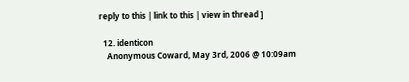reply to this | link to this | view in thread ]

  12. identicon
    Anonymous Coward, May 3rd, 2006 @ 10:09am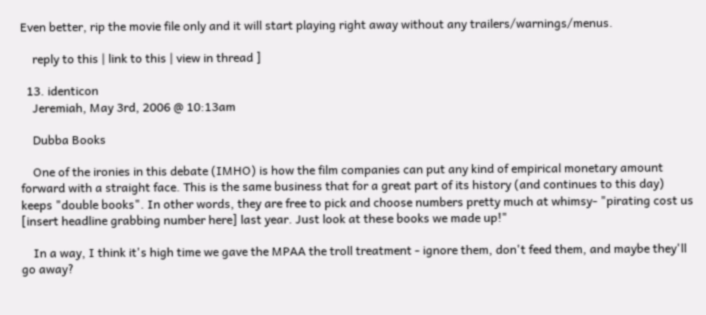Even better, rip the movie file only and it will start playing right away without any trailers/warnings/menus.

    reply to this | link to this | view in thread ]

  13. identicon
    Jeremiah, May 3rd, 2006 @ 10:13am

    Dubba Books

    One of the ironies in this debate (IMHO) is how the film companies can put any kind of empirical monetary amount forward with a straight face. This is the same business that for a great part of its history (and continues to this day) keeps "double books". In other words, they are free to pick and choose numbers pretty much at whimsy- "pirating cost us [insert headline grabbing number here] last year. Just look at these books we made up!"

    In a way, I think it's high time we gave the MPAA the troll treatment - ignore them, don't feed them, and maybe they'll go away?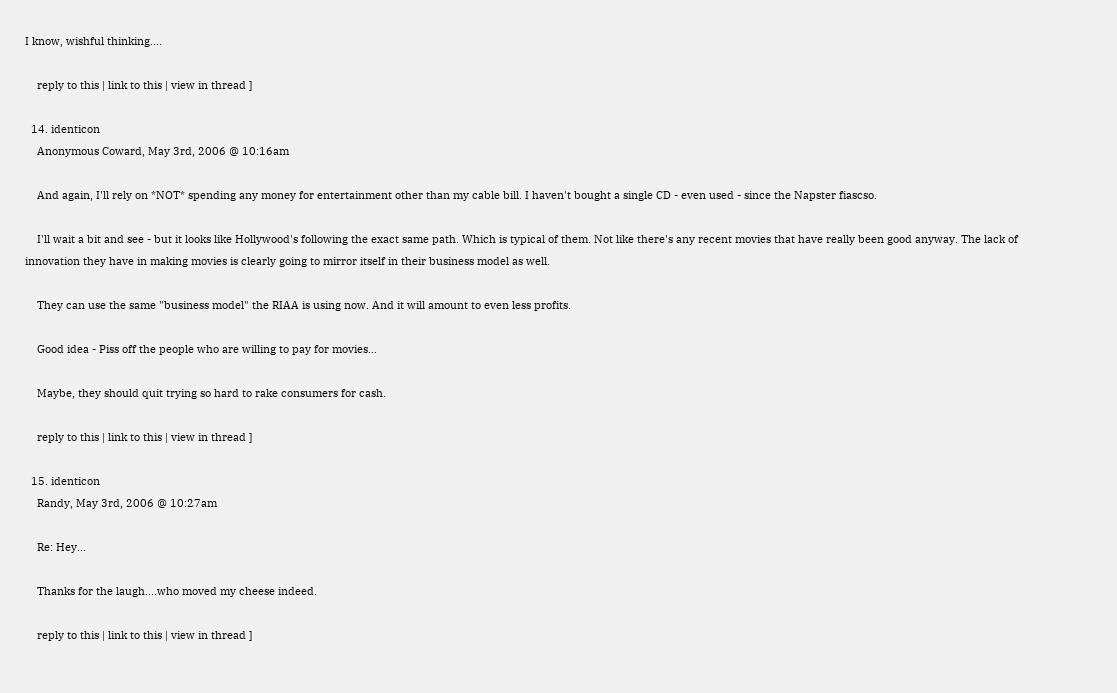I know, wishful thinking....

    reply to this | link to this | view in thread ]

  14. identicon
    Anonymous Coward, May 3rd, 2006 @ 10:16am

    And again, I'll rely on *NOT* spending any money for entertainment other than my cable bill. I haven't bought a single CD - even used - since the Napster fiascso.

    I'll wait a bit and see - but it looks like Hollywood's following the exact same path. Which is typical of them. Not like there's any recent movies that have really been good anyway. The lack of innovation they have in making movies is clearly going to mirror itself in their business model as well.

    They can use the same "business model" the RIAA is using now. And it will amount to even less profits.

    Good idea - Piss off the people who are willing to pay for movies...

    Maybe, they should quit trying so hard to rake consumers for cash.

    reply to this | link to this | view in thread ]

  15. identicon
    Randy, May 3rd, 2006 @ 10:27am

    Re: Hey...

    Thanks for the laugh....who moved my cheese indeed.

    reply to this | link to this | view in thread ]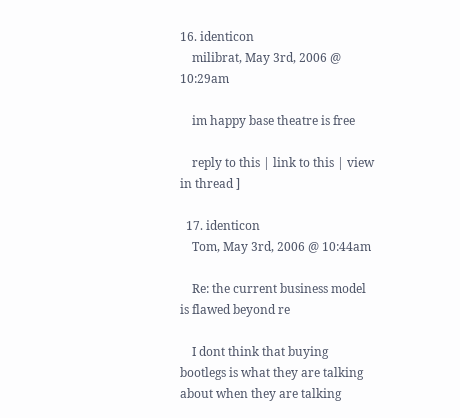16. identicon
    milibrat, May 3rd, 2006 @ 10:29am

    im happy base theatre is free

    reply to this | link to this | view in thread ]

  17. identicon
    Tom, May 3rd, 2006 @ 10:44am

    Re: the current business model is flawed beyond re

    I dont think that buying bootlegs is what they are talking about when they are talking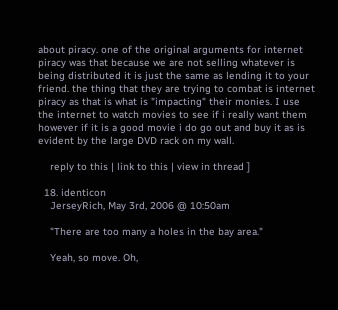about piracy. one of the original arguments for internet piracy was that because we are not selling whatever is being distributed it is just the same as lending it to your friend. the thing that they are trying to combat is internet piracy as that is what is "impacting" their monies. I use the internet to watch movies to see if i really want them however if it is a good movie i do go out and buy it as is evident by the large DVD rack on my wall.

    reply to this | link to this | view in thread ]

  18. identicon
    JerseyRich, May 3rd, 2006 @ 10:50am

    "There are too many a holes in the bay area."

    Yeah, so move. Oh,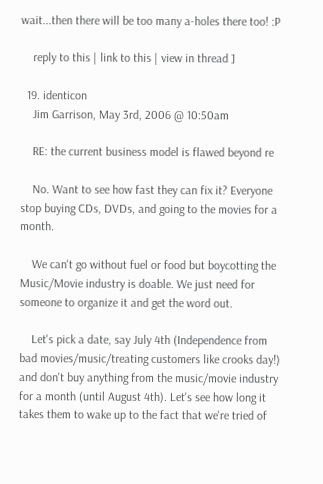wait...then there will be too many a-holes there too! :P

    reply to this | link to this | view in thread ]

  19. identicon
    Jim Garrison, May 3rd, 2006 @ 10:50am

    RE: the current business model is flawed beyond re

    No. Want to see how fast they can fix it? Everyone stop buying CDs, DVDs, and going to the movies for a month.

    We can't go without fuel or food but boycotting the Music/Movie industry is doable. We just need for someone to organize it and get the word out.

    Let's pick a date, say July 4th (Independence from bad movies/music/treating customers like crooks day!) and don't buy anything from the music/movie industry for a month (until August 4th). Let's see how long it takes them to wake up to the fact that we're tried of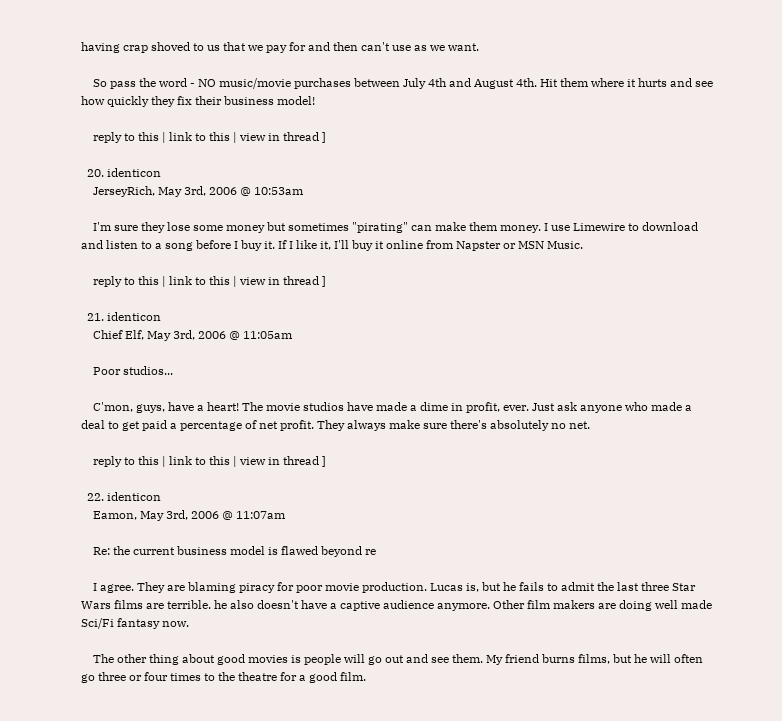having crap shoved to us that we pay for and then can't use as we want.

    So pass the word - NO music/movie purchases between July 4th and August 4th. Hit them where it hurts and see how quickly they fix their business model!

    reply to this | link to this | view in thread ]

  20. identicon
    JerseyRich, May 3rd, 2006 @ 10:53am

    I'm sure they lose some money but sometimes "pirating" can make them money. I use Limewire to download and listen to a song before I buy it. If I like it, I'll buy it online from Napster or MSN Music.

    reply to this | link to this | view in thread ]

  21. identicon
    Chief Elf, May 3rd, 2006 @ 11:05am

    Poor studios...

    C'mon, guys, have a heart! The movie studios have made a dime in profit, ever. Just ask anyone who made a deal to get paid a percentage of net profit. They always make sure there's absolutely no net.

    reply to this | link to this | view in thread ]

  22. identicon
    Eamon, May 3rd, 2006 @ 11:07am

    Re: the current business model is flawed beyond re

    I agree. They are blaming piracy for poor movie production. Lucas is, but he fails to admit the last three Star Wars films are terrible. he also doesn't have a captive audience anymore. Other film makers are doing well made Sci/Fi fantasy now.

    The other thing about good movies is people will go out and see them. My friend burns films, but he will often go three or four times to the theatre for a good film.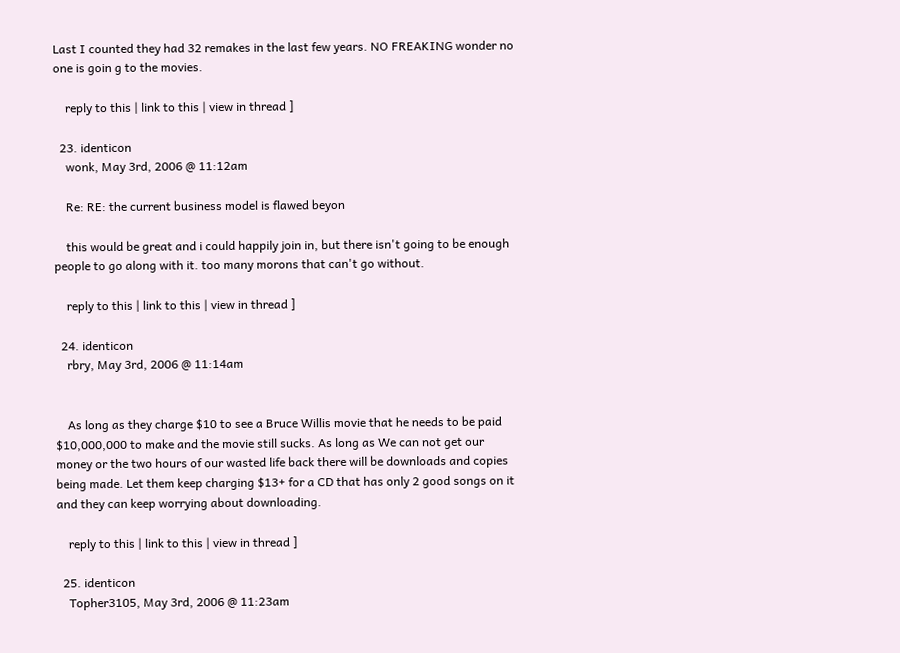Last I counted they had 32 remakes in the last few years. NO FREAKING wonder no one is goin g to the movies.

    reply to this | link to this | view in thread ]

  23. identicon
    wonk, May 3rd, 2006 @ 11:12am

    Re: RE: the current business model is flawed beyon

    this would be great and i could happily join in, but there isn't going to be enough people to go along with it. too many morons that can't go without.

    reply to this | link to this | view in thread ]

  24. identicon
    rbry, May 3rd, 2006 @ 11:14am


    As long as they charge $10 to see a Bruce Willis movie that he needs to be paid $10,000,000 to make and the movie still sucks. As long as We can not get our money or the two hours of our wasted life back there will be downloads and copies being made. Let them keep charging $13+ for a CD that has only 2 good songs on it and they can keep worrying about downloading.

    reply to this | link to this | view in thread ]

  25. identicon
    Topher3105, May 3rd, 2006 @ 11:23am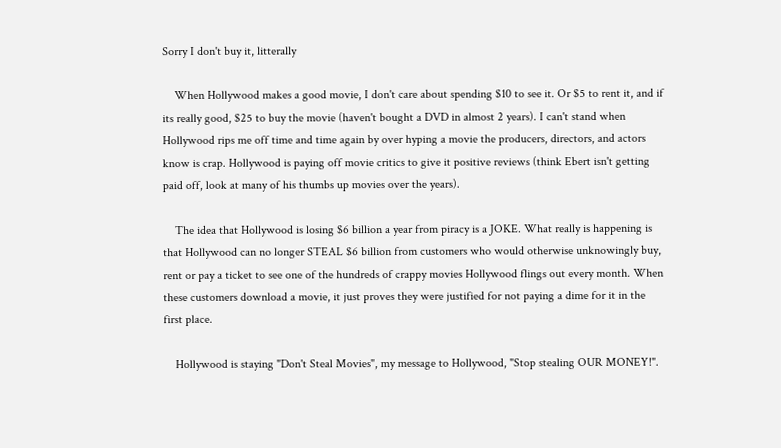Sorry I don't buy it, litterally

    When Hollywood makes a good movie, I don't care about spending $10 to see it. Or $5 to rent it, and if its really good, $25 to buy the movie (haven't bought a DVD in almost 2 years). I can't stand when Hollywood rips me off time and time again by over hyping a movie the producers, directors, and actors know is crap. Hollywood is paying off movie critics to give it positive reviews (think Ebert isn't getting paid off, look at many of his thumbs up movies over the years).

    The idea that Hollywood is losing $6 billion a year from piracy is a JOKE. What really is happening is that Hollywood can no longer STEAL $6 billion from customers who would otherwise unknowingly buy, rent or pay a ticket to see one of the hundreds of crappy movies Hollywood flings out every month. When these customers download a movie, it just proves they were justified for not paying a dime for it in the first place.

    Hollywood is staying "Don't Steal Movies", my message to Hollywood, "Stop stealing OUR MONEY!".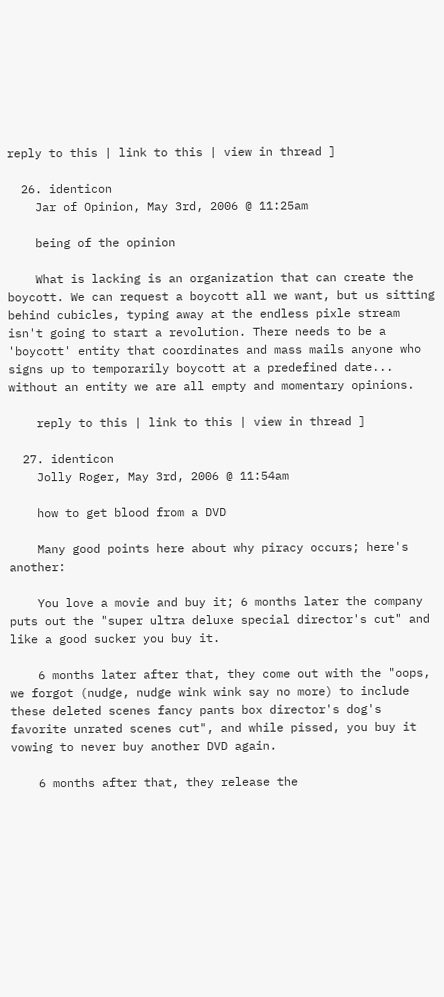reply to this | link to this | view in thread ]

  26. identicon
    Jar of Opinion, May 3rd, 2006 @ 11:25am

    being of the opinion

    What is lacking is an organization that can create the boycott. We can request a boycott all we want, but us sitting behind cubicles, typing away at the endless pixle stream isn't going to start a revolution. There needs to be a 'boycott' entity that coordinates and mass mails anyone who signs up to temporarily boycott at a predefined date... without an entity we are all empty and momentary opinions.

    reply to this | link to this | view in thread ]

  27. identicon
    Jolly Roger, May 3rd, 2006 @ 11:54am

    how to get blood from a DVD

    Many good points here about why piracy occurs; here's another:

    You love a movie and buy it; 6 months later the company puts out the "super ultra deluxe special director's cut" and like a good sucker you buy it.

    6 months later after that, they come out with the "oops, we forgot (nudge, nudge wink wink say no more) to include these deleted scenes fancy pants box director's dog's favorite unrated scenes cut", and while pissed, you buy it vowing to never buy another DVD again.

    6 months after that, they release the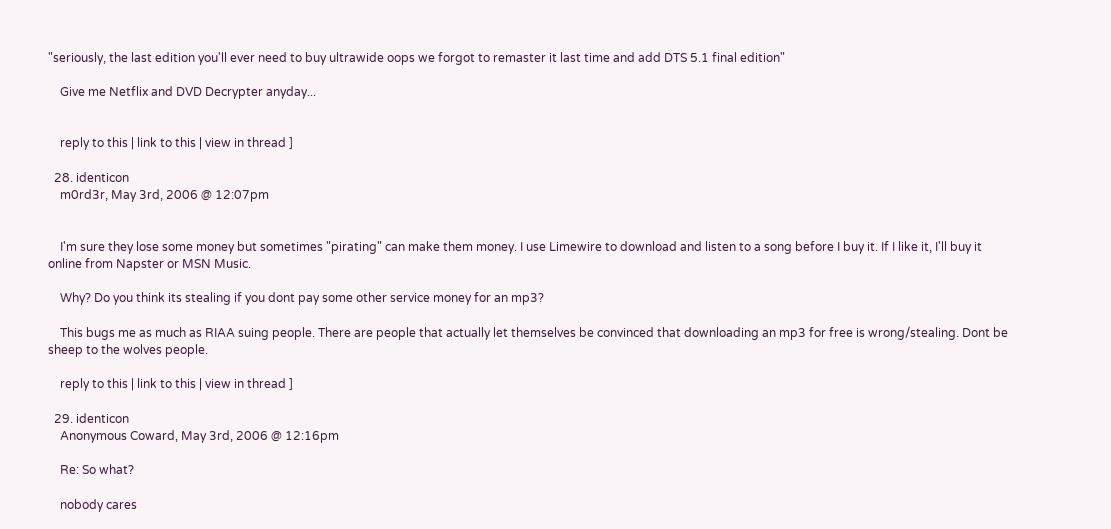"seriously, the last edition you'll ever need to buy ultrawide oops we forgot to remaster it last time and add DTS 5.1 final edition"

    Give me Netflix and DVD Decrypter anyday...


    reply to this | link to this | view in thread ]

  28. identicon
    m0rd3r, May 3rd, 2006 @ 12:07pm


    I'm sure they lose some money but sometimes "pirating" can make them money. I use Limewire to download and listen to a song before I buy it. If I like it, I'll buy it online from Napster or MSN Music.

    Why? Do you think its stealing if you dont pay some other service money for an mp3?

    This bugs me as much as RIAA suing people. There are people that actually let themselves be convinced that downloading an mp3 for free is wrong/stealing. Dont be sheep to the wolves people.

    reply to this | link to this | view in thread ]

  29. identicon
    Anonymous Coward, May 3rd, 2006 @ 12:16pm

    Re: So what?

    nobody cares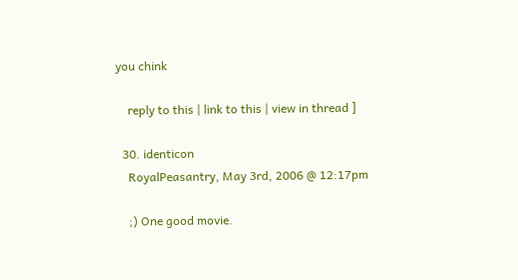you chink

    reply to this | link to this | view in thread ]

  30. identicon
    RoyalPeasantry, May 3rd, 2006 @ 12:17pm

    ;) One good movie.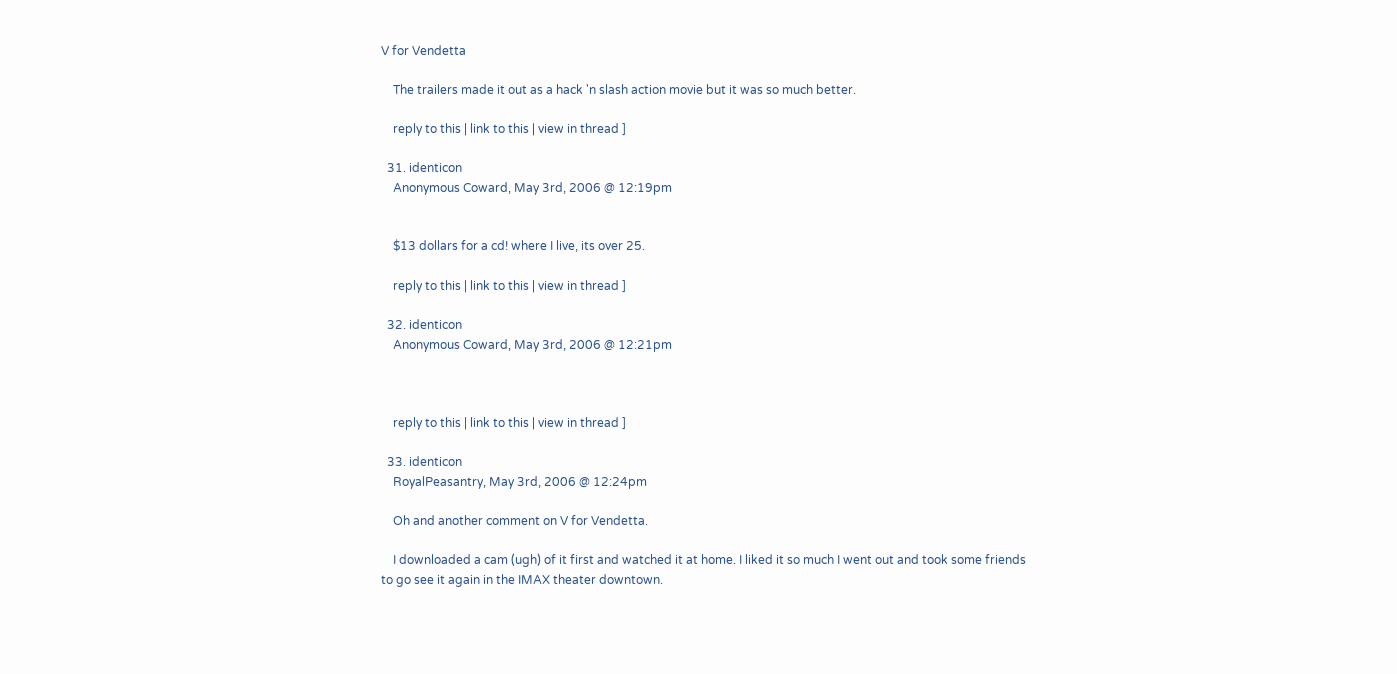V for Vendetta

    The trailers made it out as a hack 'n slash action movie but it was so much better.

    reply to this | link to this | view in thread ]

  31. identicon
    Anonymous Coward, May 3rd, 2006 @ 12:19pm


    $13 dollars for a cd! where I live, its over 25.

    reply to this | link to this | view in thread ]

  32. identicon
    Anonymous Coward, May 3rd, 2006 @ 12:21pm



    reply to this | link to this | view in thread ]

  33. identicon
    RoyalPeasantry, May 3rd, 2006 @ 12:24pm

    Oh and another comment on V for Vendetta.

    I downloaded a cam (ugh) of it first and watched it at home. I liked it so much I went out and took some friends to go see it again in the IMAX theater downtown.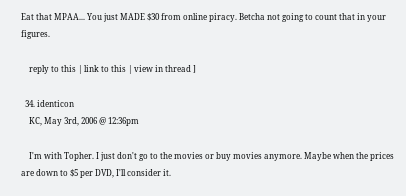Eat that MPAA... You just MADE $30 from online piracy. Betcha not going to count that in your figures.

    reply to this | link to this | view in thread ]

  34. identicon
    KC, May 3rd, 2006 @ 12:36pm

    I'm with Topher. I just don't go to the movies or buy movies anymore. Maybe when the prices are down to $5 per DVD, I'll consider it.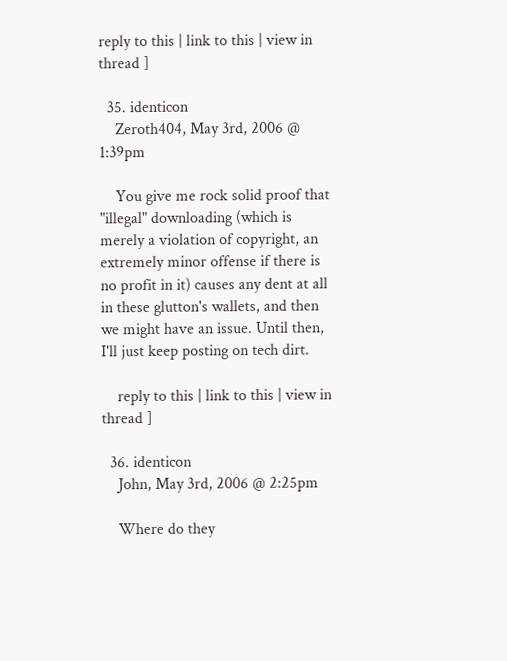reply to this | link to this | view in thread ]

  35. identicon
    Zeroth404, May 3rd, 2006 @ 1:39pm

    You give me rock solid proof that "illegal" downloading (which is merely a violation of copyright, an extremely minor offense if there is no profit in it) causes any dent at all in these glutton's wallets, and then we might have an issue. Until then, I'll just keep posting on tech dirt.

    reply to this | link to this | view in thread ]

  36. identicon
    John, May 3rd, 2006 @ 2:25pm

    Where do they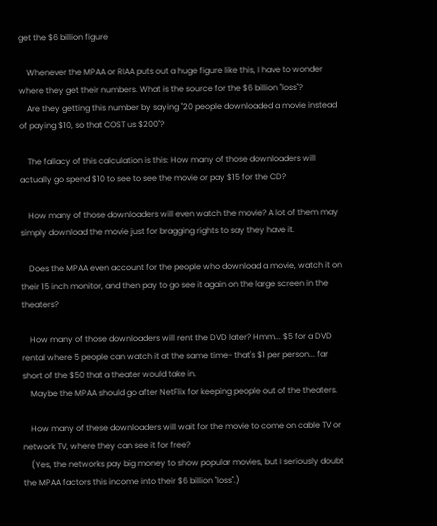get the $6 billion figure

    Whenever the MPAA or RIAA puts out a huge figure like this, I have to wonder where they get their numbers. What is the source for the $6 billion "loss"?
    Are they getting this number by saying "20 people downloaded a movie instead of paying $10, so that COST us $200"?

    The fallacy of this calculation is this: How many of those downloaders will actually go spend $10 to see to see the movie or pay $15 for the CD?

    How many of those downloaders will even watch the movie? A lot of them may simply download the movie just for bragging rights to say they have it.

    Does the MPAA even account for the people who download a movie, watch it on their 15 inch monitor, and then pay to go see it again on the large screen in the theaters?

    How many of those downloaders will rent the DVD later? Hmm... $5 for a DVD rental where 5 people can watch it at the same time- that's $1 per person... far short of the $50 that a theater would take in.
    Maybe the MPAA should go after NetFlix for keeping people out of the theaters.

    How many of these downloaders will wait for the movie to come on cable TV or network TV, where they can see it for free?
    (Yes, the networks pay big money to show popular movies, but I seriously doubt the MPAA factors this income into their $6 billion "loss".)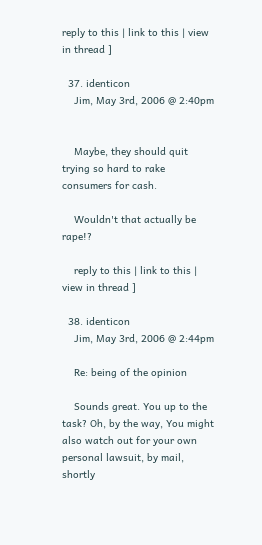reply to this | link to this | view in thread ]

  37. identicon
    Jim, May 3rd, 2006 @ 2:40pm


    Maybe, they should quit trying so hard to rake consumers for cash.

    Wouldn't that actually be rape!?

    reply to this | link to this | view in thread ]

  38. identicon
    Jim, May 3rd, 2006 @ 2:44pm

    Re: being of the opinion

    Sounds great. You up to the task? Oh, by the way, You might also watch out for your own personal lawsuit, by mail, shortly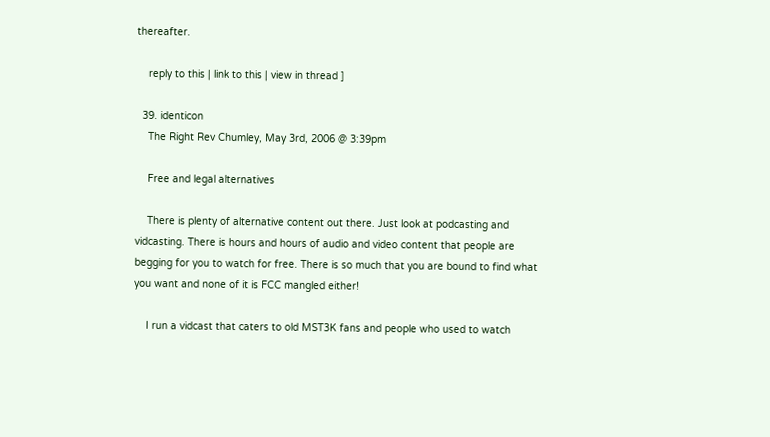thereafter.

    reply to this | link to this | view in thread ]

  39. identicon
    The Right Rev Chumley, May 3rd, 2006 @ 3:39pm

    Free and legal alternatives

    There is plenty of alternative content out there. Just look at podcasting and vidcasting. There is hours and hours of audio and video content that people are begging for you to watch for free. There is so much that you are bound to find what you want and none of it is FCC mangled either!

    I run a vidcast that caters to old MST3K fans and people who used to watch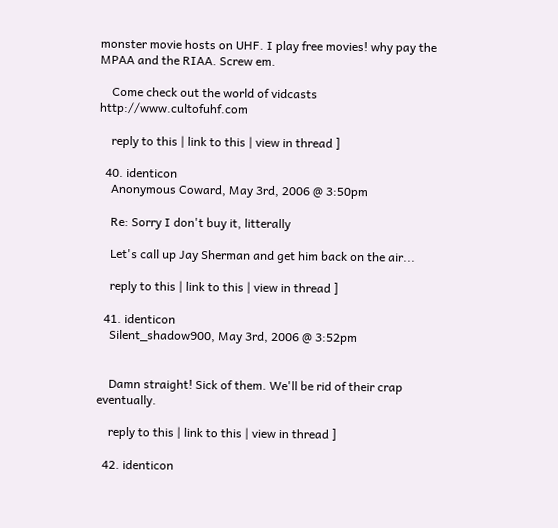monster movie hosts on UHF. I play free movies! why pay the MPAA and the RIAA. Screw em.

    Come check out the world of vidcasts http://www.cultofuhf.com

    reply to this | link to this | view in thread ]

  40. identicon
    Anonymous Coward, May 3rd, 2006 @ 3:50pm

    Re: Sorry I don't buy it, litterally

    Let's call up Jay Sherman and get him back on the air...

    reply to this | link to this | view in thread ]

  41. identicon
    Silent_shadow900, May 3rd, 2006 @ 3:52pm


    Damn straight! Sick of them. We'll be rid of their crap eventually.

    reply to this | link to this | view in thread ]

  42. identicon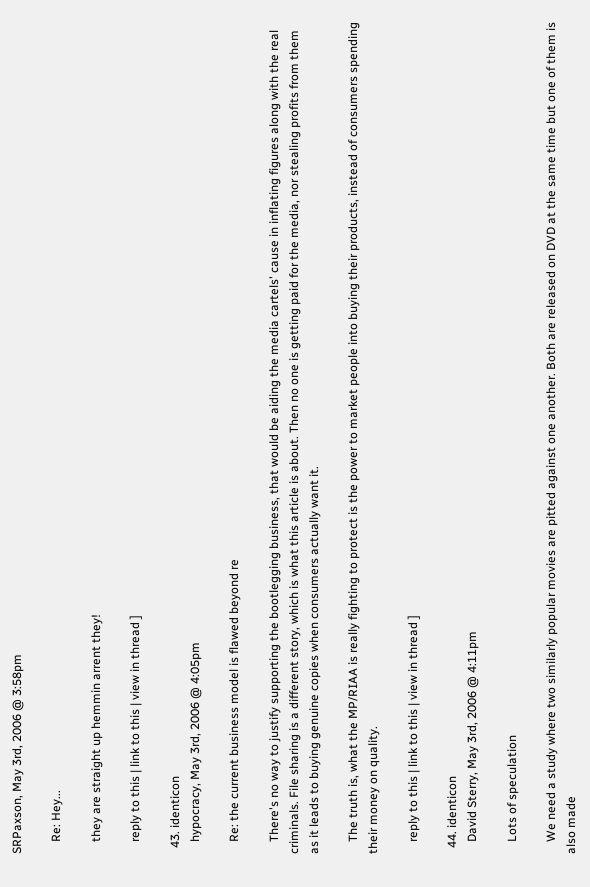SRPaxson, May 3rd, 2006 @ 3:58pm

    Re: Hey...

    they are straight up hemmin arrent they!

    reply to this | link to this | view in thread ]

  43. identicon
    hypocracy, May 3rd, 2006 @ 4:05pm

    Re: the current business model is flawed beyond re

    There's no way to justify supporting the bootlegging business, that would be aiding the media cartels' cause in inflating figures along with the real criminals. File sharing is a different story, which is what this article is about. Then no one is getting paid for the media, nor stealing profits from them as it leads to buying genuine copies when consumers actually want it.

    The truth is, what the MP/RIAA is really fighting to protect is the power to market people into buying their products, instead of consumers spending their money on quality.

    reply to this | link to this | view in thread ]

  44. identicon
    David Sterry, May 3rd, 2006 @ 4:11pm

    Lots of speculation

    We need a study where two similarly popular movies are pitted against one another. Both are released on DVD at the same time but one of them is also made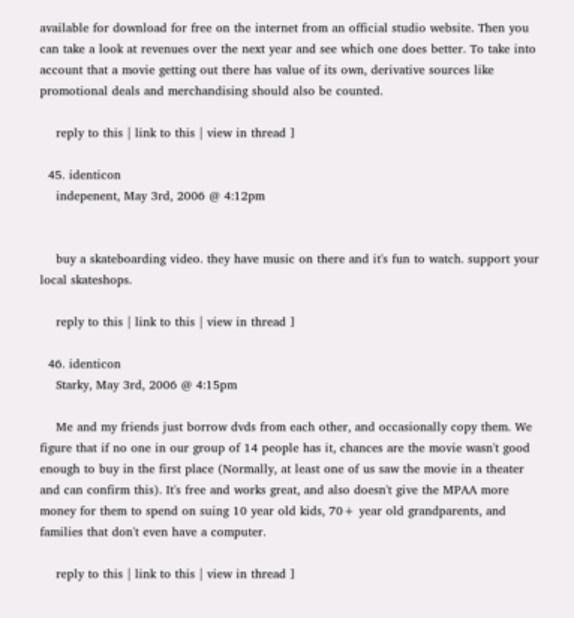available for download for free on the internet from an official studio website. Then you can take a look at revenues over the next year and see which one does better. To take into account that a movie getting out there has value of its own, derivative sources like promotional deals and merchandising should also be counted.

    reply to this | link to this | view in thread ]

  45. identicon
    indepenent, May 3rd, 2006 @ 4:12pm


    buy a skateboarding video. they have music on there and it's fun to watch. support your local skateshops.

    reply to this | link to this | view in thread ]

  46. identicon
    Starky, May 3rd, 2006 @ 4:15pm

    Me and my friends just borrow dvds from each other, and occasionally copy them. We figure that if no one in our group of 14 people has it, chances are the movie wasn't good enough to buy in the first place (Normally, at least one of us saw the movie in a theater and can confirm this). It's free and works great, and also doesn't give the MPAA more money for them to spend on suing 10 year old kids, 70+ year old grandparents, and families that don't even have a computer.

    reply to this | link to this | view in thread ]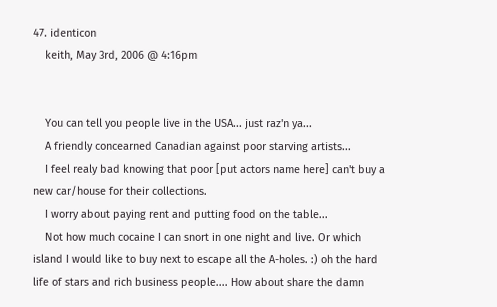47. identicon
    keith, May 3rd, 2006 @ 4:16pm


    You can tell you people live in the USA... just raz'n ya...
    A friendly concearned Canadian against poor starving artists...
    I feel realy bad knowing that poor [put actors name here] can't buy a new car/house for their collections.
    I worry about paying rent and putting food on the table...
    Not how much cocaine I can snort in one night and live. Or which island I would like to buy next to escape all the A-holes. :) oh the hard life of stars and rich business people.... How about share the damn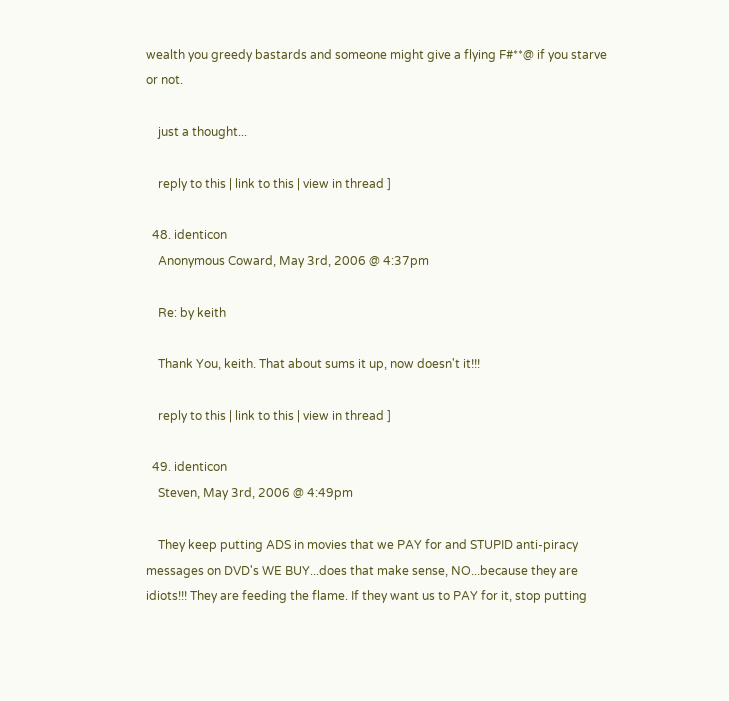wealth you greedy bastards and someone might give a flying F#**@ if you starve or not.

    just a thought...

    reply to this | link to this | view in thread ]

  48. identicon
    Anonymous Coward, May 3rd, 2006 @ 4:37pm

    Re: by keith

    Thank You, keith. That about sums it up, now doesn't it!!!

    reply to this | link to this | view in thread ]

  49. identicon
    Steven, May 3rd, 2006 @ 4:49pm

    They keep putting ADS in movies that we PAY for and STUPID anti-piracy messages on DVD's WE BUY...does that make sense, NO...because they are idiots!!! They are feeding the flame. If they want us to PAY for it, stop putting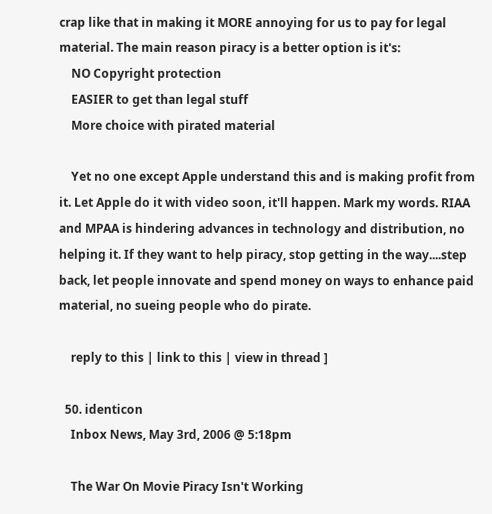crap like that in making it MORE annoying for us to pay for legal material. The main reason piracy is a better option is it's:
    NO Copyright protection
    EASIER to get than legal stuff
    More choice with pirated material

    Yet no one except Apple understand this and is making profit from it. Let Apple do it with video soon, it'll happen. Mark my words. RIAA and MPAA is hindering advances in technology and distribution, no helping it. If they want to help piracy, stop getting in the way....step back, let people innovate and spend money on ways to enhance paid material, no sueing people who do pirate.

    reply to this | link to this | view in thread ]

  50. identicon
    Inbox News, May 3rd, 2006 @ 5:18pm

    The War On Movie Piracy Isn't Working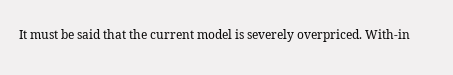It must be said that the current model is severely overpriced. With-in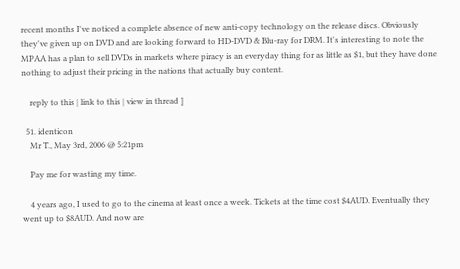recent months I've noticed a complete absence of new anti-copy technology on the release discs. Obviously they've given up on DVD and are looking forward to HD-DVD & Blu-ray for DRM. It's interesting to note the MPAA has a plan to sell DVDs in markets where piracy is an everyday thing for as little as $1, but they have done nothing to adjust their pricing in the nations that actually buy content.

    reply to this | link to this | view in thread ]

  51. identicon
    Mr T., May 3rd, 2006 @ 5:21pm

    Pay me for wasting my time.

    4 years ago, I used to go to the cinema at least once a week. Tickets at the time cost $4AUD. Eventually they went up to $8AUD. And now are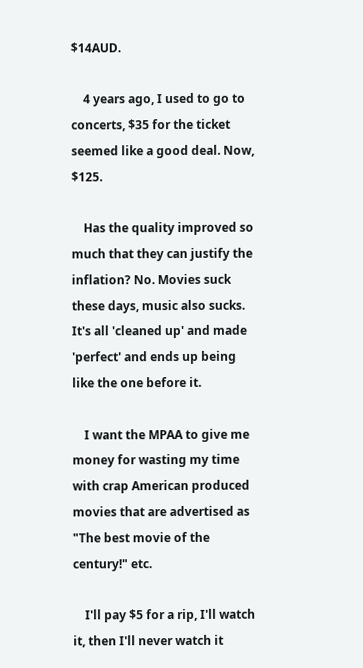$14AUD.

    4 years ago, I used to go to concerts, $35 for the ticket seemed like a good deal. Now, $125.

    Has the quality improved so much that they can justify the inflation? No. Movies suck these days, music also sucks. It's all 'cleaned up' and made 'perfect' and ends up being like the one before it.

    I want the MPAA to give me money for wasting my time with crap American produced movies that are advertised as "The best movie of the century!" etc.

    I'll pay $5 for a rip, I'll watch it, then I'll never watch it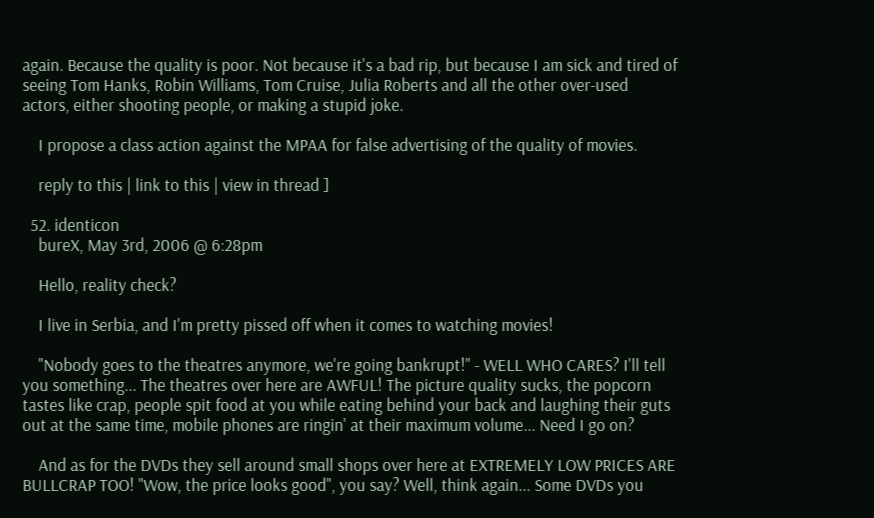again. Because the quality is poor. Not because it's a bad rip, but because I am sick and tired of seeing Tom Hanks, Robin Williams, Tom Cruise, Julia Roberts and all the other over-used actors, either shooting people, or making a stupid joke.

    I propose a class action against the MPAA for false advertising of the quality of movies.

    reply to this | link to this | view in thread ]

  52. identicon
    bureX, May 3rd, 2006 @ 6:28pm

    Hello, reality check?

    I live in Serbia, and I'm pretty pissed off when it comes to watching movies!

    "Nobody goes to the theatres anymore, we're going bankrupt!" - WELL WHO CARES? I'll tell you something... The theatres over here are AWFUL! The picture quality sucks, the popcorn tastes like crap, people spit food at you while eating behind your back and laughing their guts out at the same time, mobile phones are ringin' at their maximum volume... Need I go on?

    And as for the DVDs they sell around small shops over here at EXTREMELY LOW PRICES ARE BULLCRAP TOO! "Wow, the price looks good", you say? Well, think again... Some DVDs you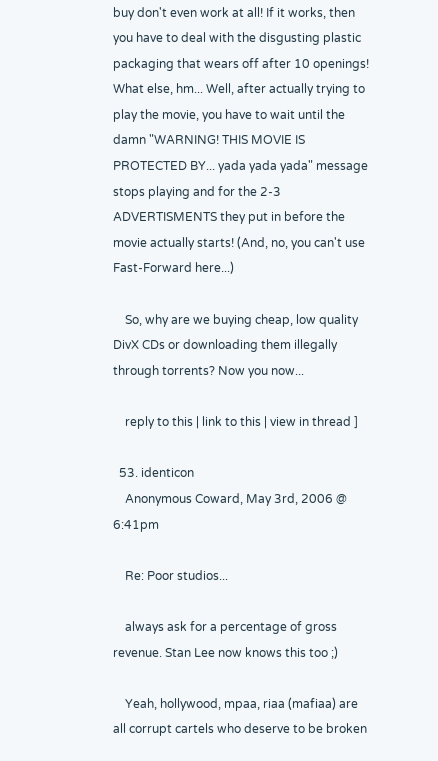buy don't even work at all! If it works, then you have to deal with the disgusting plastic packaging that wears off after 10 openings! What else, hm... Well, after actually trying to play the movie, you have to wait until the damn "WARNING! THIS MOVIE IS PROTECTED BY... yada yada yada" message stops playing and for the 2-3 ADVERTISMENTS they put in before the movie actually starts! (And, no, you can't use Fast-Forward here...)

    So, why are we buying cheap, low quality DivX CDs or downloading them illegally through torrents? Now you now...

    reply to this | link to this | view in thread ]

  53. identicon
    Anonymous Coward, May 3rd, 2006 @ 6:41pm

    Re: Poor studios...

    always ask for a percentage of gross revenue. Stan Lee now knows this too ;)

    Yeah, hollywood, mpaa, riaa (mafiaa) are all corrupt cartels who deserve to be broken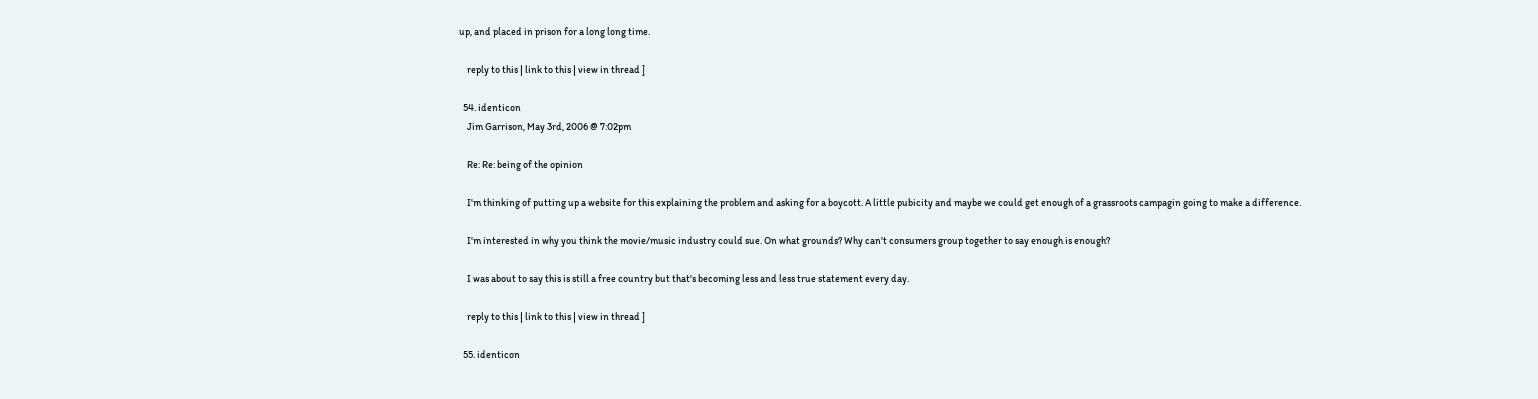up, and placed in prison for a long long time.

    reply to this | link to this | view in thread ]

  54. identicon
    Jim Garrison, May 3rd, 2006 @ 7:02pm

    Re: Re: being of the opinion

    I'm thinking of putting up a website for this explaining the problem and asking for a boycott. A little pubicity and maybe we could get enough of a grassroots campagin going to make a difference.

    I'm interested in why you think the movie/music industry could sue. On what grounds? Why can't consumers group together to say enough is enough?

    I was about to say this is still a free country but that's becoming less and less true statement every day.

    reply to this | link to this | view in thread ]

  55. identicon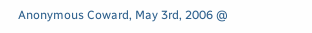Anonymous Coward, May 3rd, 2006 @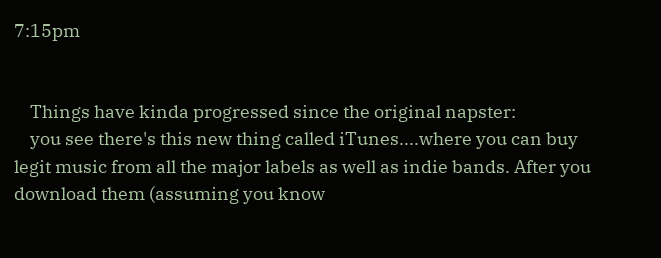7:15pm


    Things have kinda progressed since the original napster:
    you see there's this new thing called iTunes....where you can buy legit music from all the major labels as well as indie bands. After you download them (assuming you know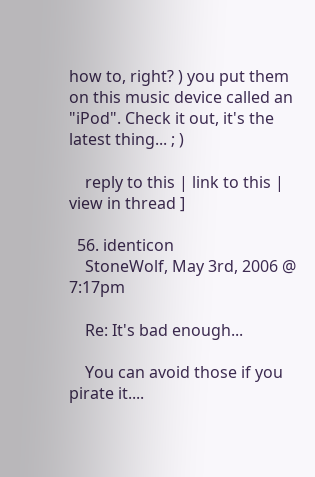how to, right? ) you put them on this music device called an "iPod". Check it out, it's the latest thing... ; )

    reply to this | link to this | view in thread ]

  56. identicon
    StoneWolf, May 3rd, 2006 @ 7:17pm

    Re: It's bad enough...

    You can avoid those if you pirate it....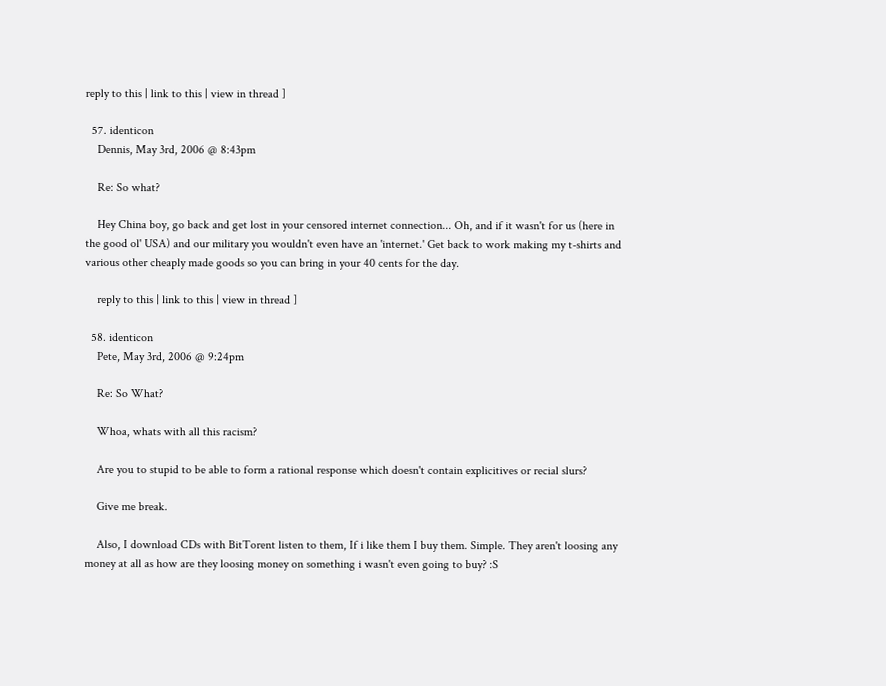reply to this | link to this | view in thread ]

  57. identicon
    Dennis, May 3rd, 2006 @ 8:43pm

    Re: So what?

    Hey China boy, go back and get lost in your censored internet connection... Oh, and if it wasn't for us (here in the good ol' USA) and our military you wouldn't even have an 'internet.' Get back to work making my t-shirts and various other cheaply made goods so you can bring in your 40 cents for the day.

    reply to this | link to this | view in thread ]

  58. identicon
    Pete, May 3rd, 2006 @ 9:24pm

    Re: So What?

    Whoa, whats with all this racism?

    Are you to stupid to be able to form a rational response which doesn't contain explicitives or recial slurs?

    Give me break.

    Also, I download CDs with BitTorent listen to them, If i like them I buy them. Simple. They aren't loosing any money at all as how are they loosing money on something i wasn't even going to buy? :S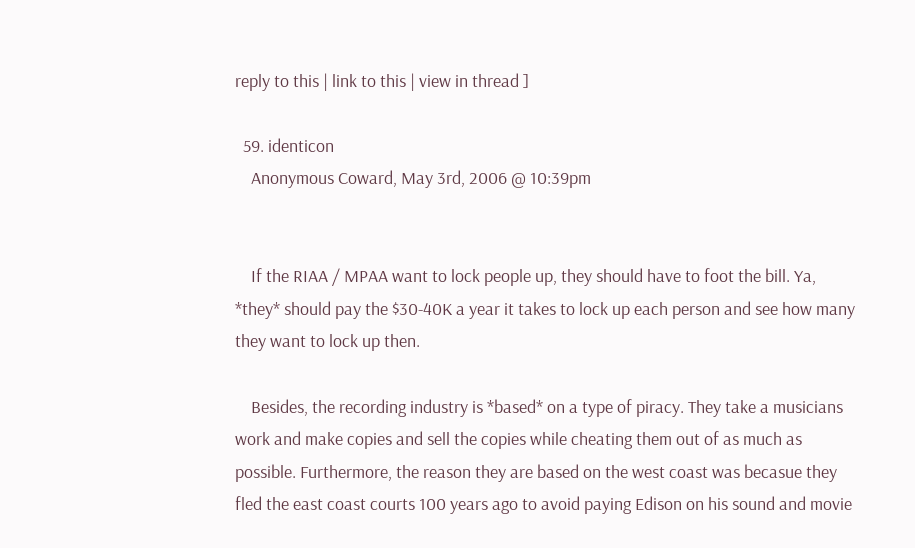reply to this | link to this | view in thread ]

  59. identicon
    Anonymous Coward, May 3rd, 2006 @ 10:39pm


    If the RIAA / MPAA want to lock people up, they should have to foot the bill. Ya, *they* should pay the $30-40K a year it takes to lock up each person and see how many they want to lock up then.

    Besides, the recording industry is *based* on a type of piracy. They take a musicians work and make copies and sell the copies while cheating them out of as much as possible. Furthermore, the reason they are based on the west coast was becasue they fled the east coast courts 100 years ago to avoid paying Edison on his sound and movie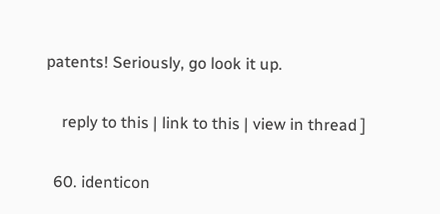patents! Seriously, go look it up.

    reply to this | link to this | view in thread ]

  60. identicon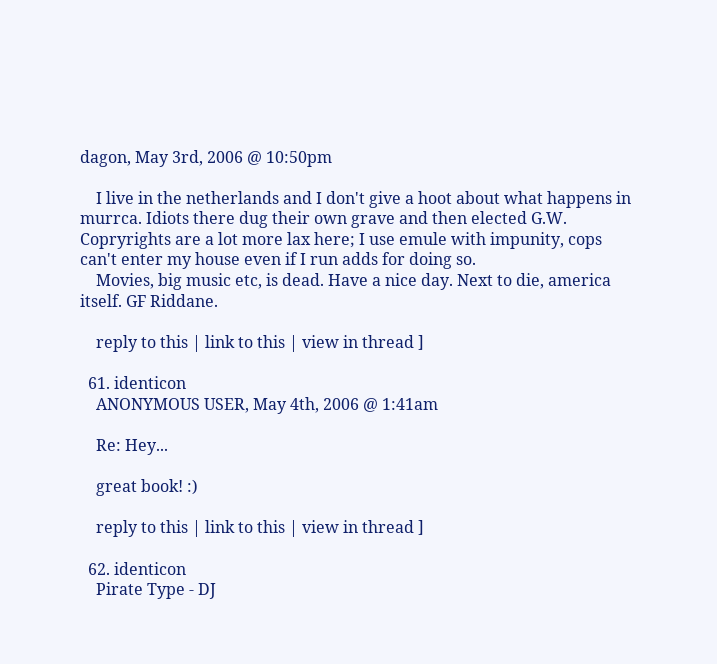dagon, May 3rd, 2006 @ 10:50pm

    I live in the netherlands and I don't give a hoot about what happens in murrca. Idiots there dug their own grave and then elected G.W. Copryrights are a lot more lax here; I use emule with impunity, cops can't enter my house even if I run adds for doing so.
    Movies, big music etc, is dead. Have a nice day. Next to die, america itself. GF Riddane.

    reply to this | link to this | view in thread ]

  61. identicon
    ANONYMOUS USER, May 4th, 2006 @ 1:41am

    Re: Hey...

    great book! :)

    reply to this | link to this | view in thread ]

  62. identicon
    Pirate Type - DJ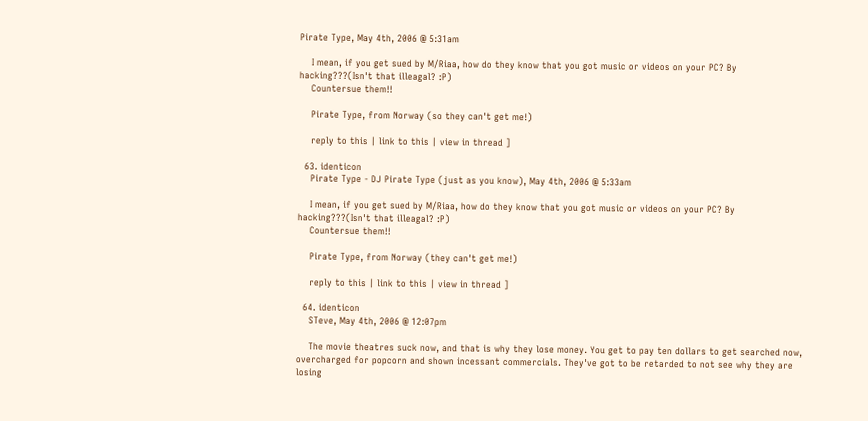Pirate Type, May 4th, 2006 @ 5:31am

    I mean, if you get sued by M/Riaa, how do they know that you got music or videos on your PC? By hacking???(Isn't that illeagal? :P)
    Countersue them!!

    Pirate Type, from Norway (so they can't get me!)

    reply to this | link to this | view in thread ]

  63. identicon
    Pirate Type - DJ Pirate Type (just as you know), May 4th, 2006 @ 5:33am

    I mean, if you get sued by M/Riaa, how do they know that you got music or videos on your PC? By hacking???(Isn't that illeagal? :P)
    Countersue them!!

    Pirate Type, from Norway (they can't get me!)

    reply to this | link to this | view in thread ]

  64. identicon
    STeve, May 4th, 2006 @ 12:07pm

    The movie theatres suck now, and that is why they lose money. You get to pay ten dollars to get searched now, overcharged for popcorn and shown incessant commercials. They've got to be retarded to not see why they are losing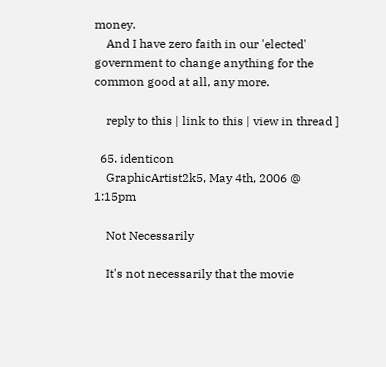money.
    And I have zero faith in our 'elected' government to change anything for the common good at all, any more.

    reply to this | link to this | view in thread ]

  65. identicon
    GraphicArtist2k5, May 4th, 2006 @ 1:15pm

    Not Necessarily

    It's not necessarily that the movie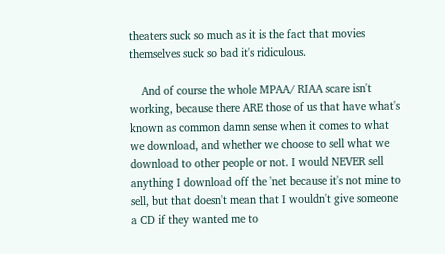theaters suck so much as it is the fact that movies themselves suck so bad it's ridiculous.

    And of course the whole MPAA/ RIAA scare isn't working, because there ARE those of us that have what's known as common damn sense when it comes to what we download, and whether we choose to sell what we download to other people or not. I would NEVER sell anything I download off the 'net because it's not mine to sell, but that doesn't mean that I wouldn't give someone a CD if they wanted me to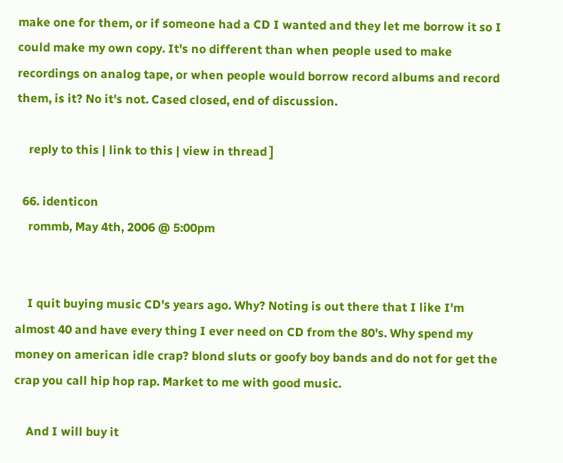make one for them, or if someone had a CD I wanted and they let me borrow it so I could make my own copy. It's no different than when people used to make recordings on analog tape, or when people would borrow record albums and record them, is it? No it's not. Cased closed, end of discussion.

    reply to this | link to this | view in thread ]

  66. identicon
    rommb, May 4th, 2006 @ 5:00pm


    I quit buying music CD's years ago. Why? Noting is out there that I like I'm almost 40 and have every thing I ever need on CD from the 80's. Why spend my money on american idle crap? blond sluts or goofy boy bands and do not for get the crap you call hip hop rap. Market to me with good music.

    And I will buy it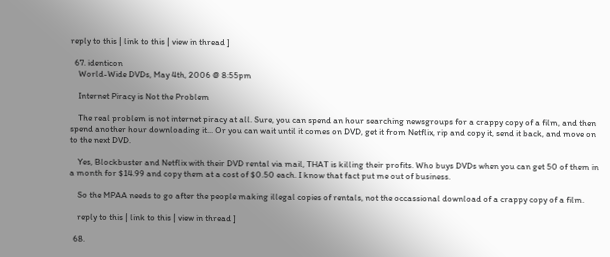reply to this | link to this | view in thread ]

  67. identicon
    World-Wide DVDs, May 4th, 2006 @ 8:55pm

    Internet Piracy is Not the Problem

    The real problem is not internet piracy at all. Sure, you can spend an hour searching newsgroups for a crappy copy of a film, and then spend another hour downloading it... Or you can wait until it comes on DVD, get it from Netflix, rip and copy it, send it back, and move on to the next DVD.

    Yes, Blockbuster and Netflix with their DVD rental via mail, THAT is killing their profits. Who buys DVDs when you can get 50 of them in a month for $14.99 and copy them at a cost of $0.50 each. I know that fact put me out of business.

    So the MPAA needs to go after the people making illegal copies of rentals, not the occassional download of a crappy copy of a film.

    reply to this | link to this | view in thread ]

  68.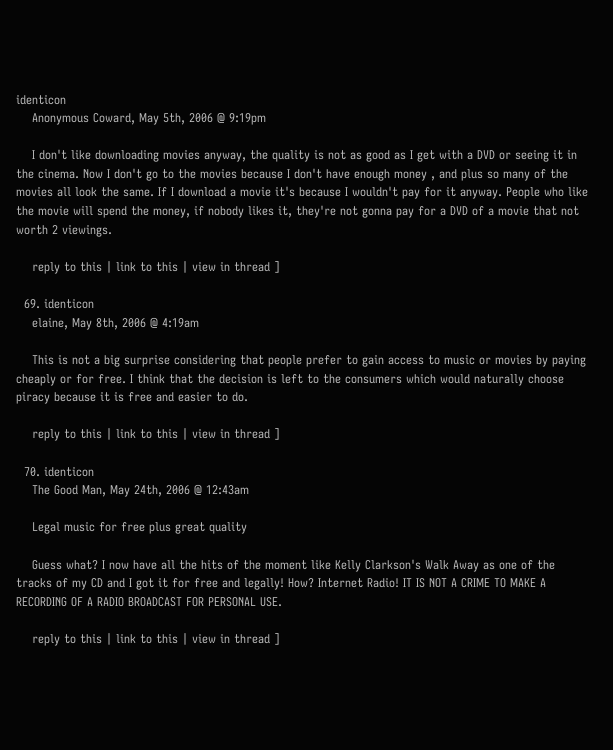identicon
    Anonymous Coward, May 5th, 2006 @ 9:19pm

    I don't like downloading movies anyway, the quality is not as good as I get with a DVD or seeing it in the cinema. Now I don't go to the movies because I don't have enough money , and plus so many of the movies all look the same. If I download a movie it's because I wouldn't pay for it anyway. People who like the movie will spend the money, if nobody likes it, they're not gonna pay for a DVD of a movie that not worth 2 viewings.

    reply to this | link to this | view in thread ]

  69. identicon
    elaine, May 8th, 2006 @ 4:19am

    This is not a big surprise considering that people prefer to gain access to music or movies by paying cheaply or for free. I think that the decision is left to the consumers which would naturally choose piracy because it is free and easier to do.

    reply to this | link to this | view in thread ]

  70. identicon
    The Good Man, May 24th, 2006 @ 12:43am

    Legal music for free plus great quality

    Guess what? I now have all the hits of the moment like Kelly Clarkson's Walk Away as one of the tracks of my CD and I got it for free and legally! How? Internet Radio! IT IS NOT A CRIME TO MAKE A RECORDING OF A RADIO BROADCAST FOR PERSONAL USE.

    reply to this | link to this | view in thread ]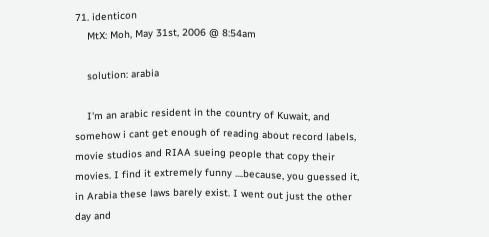71. identicon
    MtX: Moh, May 31st, 2006 @ 8:54am

    solution: arabia

    I'm an arabic resident in the country of Kuwait, and somehow i cant get enough of reading about record labels, movie studios and RIAA sueing people that copy their movies. I find it extremely funny ....because, you guessed it, in Arabia these laws barely exist. I went out just the other day and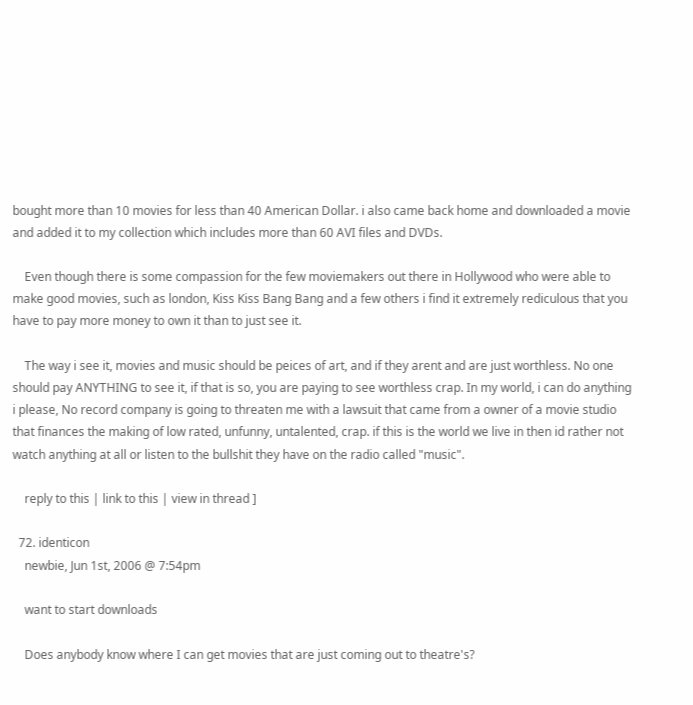bought more than 10 movies for less than 40 American Dollar. i also came back home and downloaded a movie and added it to my collection which includes more than 60 AVI files and DVDs.

    Even though there is some compassion for the few moviemakers out there in Hollywood who were able to make good movies, such as london, Kiss Kiss Bang Bang and a few others i find it extremely rediculous that you have to pay more money to own it than to just see it.

    The way i see it, movies and music should be peices of art, and if they arent and are just worthless. No one should pay ANYTHING to see it, if that is so, you are paying to see worthless crap. In my world, i can do anything i please, No record company is going to threaten me with a lawsuit that came from a owner of a movie studio that finances the making of low rated, unfunny, untalented, crap. if this is the world we live in then id rather not watch anything at all or listen to the bullshit they have on the radio called "music".

    reply to this | link to this | view in thread ]

  72. identicon
    newbie, Jun 1st, 2006 @ 7:54pm

    want to start downloads

    Does anybody know where I can get movies that are just coming out to theatre's?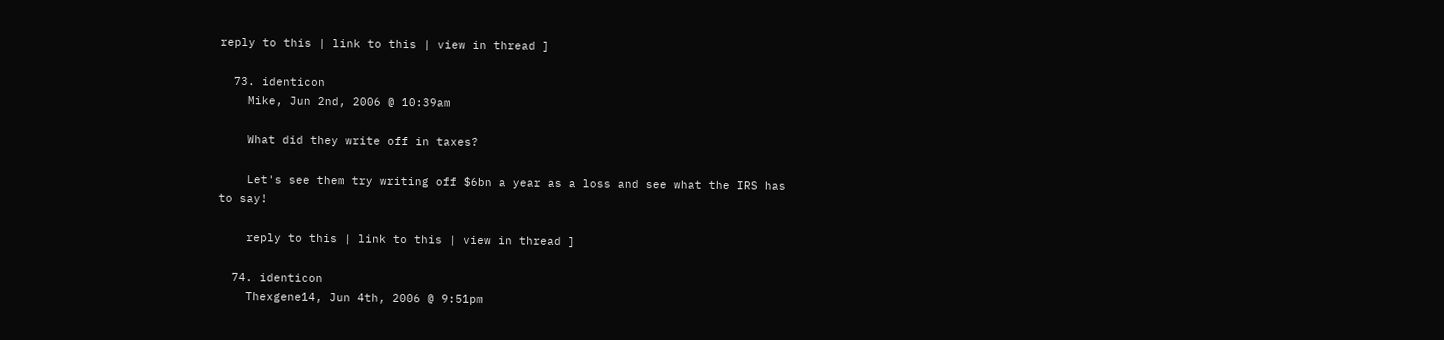reply to this | link to this | view in thread ]

  73. identicon
    Mike, Jun 2nd, 2006 @ 10:39am

    What did they write off in taxes?

    Let's see them try writing off $6bn a year as a loss and see what the IRS has to say!

    reply to this | link to this | view in thread ]

  74. identicon
    Thexgene14, Jun 4th, 2006 @ 9:51pm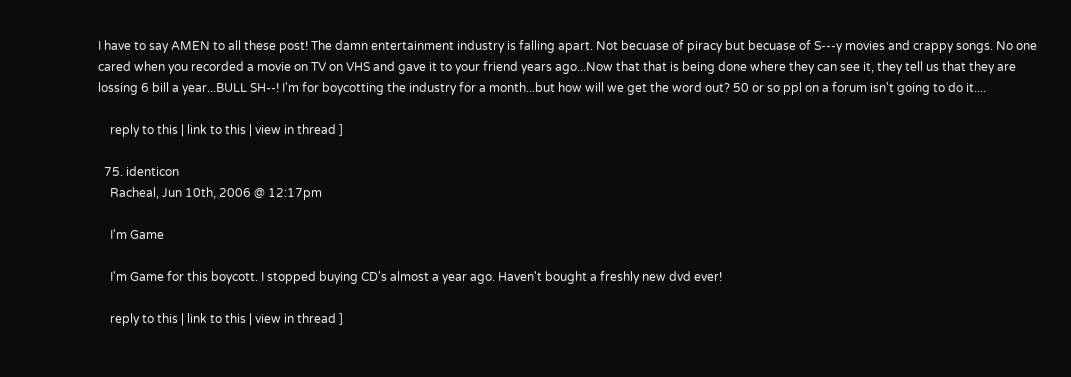I have to say AMEN to all these post! The damn entertainment industry is falling apart. Not becuase of piracy but becuase of S---y movies and crappy songs. No one cared when you recorded a movie on TV on VHS and gave it to your friend years ago...Now that that is being done where they can see it, they tell us that they are lossing 6 bill a year...BULL SH--! I'm for boycotting the industry for a month...but how will we get the word out? 50 or so ppl on a forum isn't going to do it....

    reply to this | link to this | view in thread ]

  75. identicon
    Racheal, Jun 10th, 2006 @ 12:17pm

    I'm Game

    I'm Game for this boycott. I stopped buying CD's almost a year ago. Haven't bought a freshly new dvd ever!

    reply to this | link to this | view in thread ]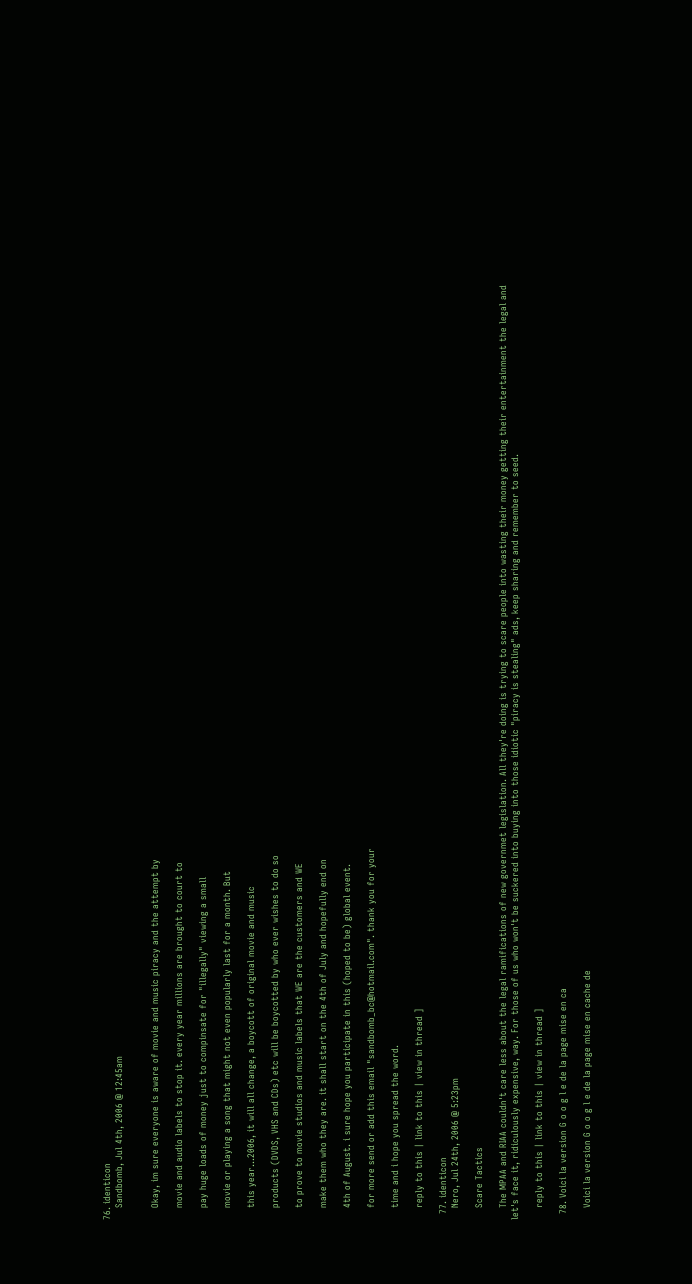76. identicon
    Sandbomb, Jul 4th, 2006 @ 12:45am


    Okay, im sure everyone is aware of movie and music piracy and the attempt by

    movie and audio labels to stop it. every year millions are brought to court to

    pay huge loads of money just to compinsate for "illegally" viewing a small

    movie or playing a song that might not even popularly last for a month. But

    this year...2006, it will all change, a boycott of original movie and music

    products (DVDS, VHS and CDs) etc will be boycotted by who ever wishes to do so

    to prove to movie studios and music labels that WE are the customers and WE

    make them who they are. it shall start on the 4th of July and hopefully end on

    4th of August. i sure hope you participate in this (hoped to be) global event.

    for more send or add this email "sandbomb_bc@hotmail.com". thank you for your

    time and i hope you spread the word.

    reply to this | link to this | view in thread ]

  77. identicon
    Nero, Jul 24th, 2006 @ 5:23pm

    Scare Tactics

    The MPAA and RIAA couldn't care less about the legal ramifications of new governmet legislation. All they're doing is trying to scare people into wasting their money getting their entertainment the legal and let's face it, ridiculously expensive, way. For those of us who won't be suckered into buying into those idiotic "piracy is stealing" ads, keep sharing and remember to seed.

    reply to this | link to this | view in thread ]

  78. Voici la version G o o g l e de la page mise en ca

    Voici la version G o o g l e de la page mise en cache de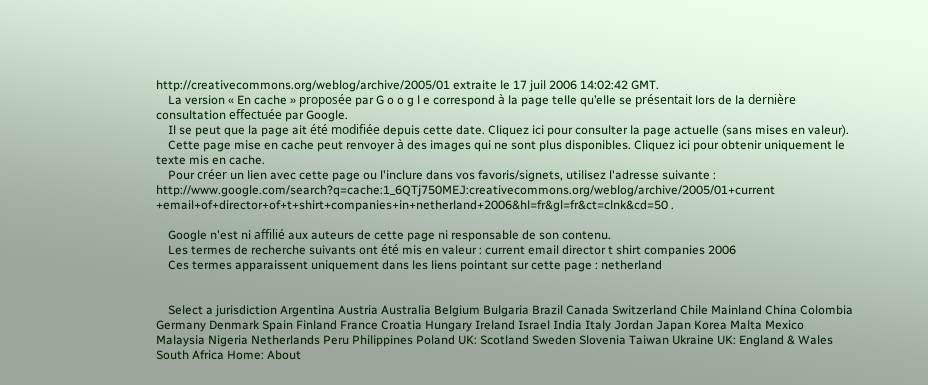http://creativecommons.org/weblog/archive/2005/01 extraite le 17 juil 2006 14:02:42 GMT.
    La version « En cache » proposée par G o o g l e correspond à la page telle qu’elle se présentait lors de la dernière consultation effectuée par Google.
    Il se peut que la page ait été modifiée depuis cette date. Cliquez ici pour consulter la page actuelle (sans mises en valeur).
    Cette page mise en cache peut renvoyer à des images qui ne sont plus disponibles. Cliquez ici pour obtenir uniquement le texte mis en cache.
    Pour créer un lien avec cette page ou l'inclure dans vos favoris/signets, utilisez l'adresse suivante : http://www.google.com/search?q=cache:1_6QTj750MEJ:creativecommons.org/weblog/archive/2005/01+current +email+of+director+of+t+shirt+companies+in+netherland+2006&hl=fr&gl=fr&ct=clnk&cd=50 .

    Google n'est ni affilié aux auteurs de cette page ni responsable de son contenu.
    Les termes de recherche suivants ont été mis en valeur : current email director t shirt companies 2006
    Ces termes apparaissent uniquement dans les liens pointant sur cette page : netherland


    Select a jurisdiction Argentina Austria Australia Belgium Bulgaria Brazil Canada Switzerland Chile Mainland China Colombia Germany Denmark Spain Finland France Croatia Hungary Ireland Israel India Italy Jordan Japan Korea Malta Mexico Malaysia Nigeria Netherlands Peru Philippines Poland UK: Scotland Sweden Slovenia Taiwan Ukraine UK: England & Wales South Africa Home: About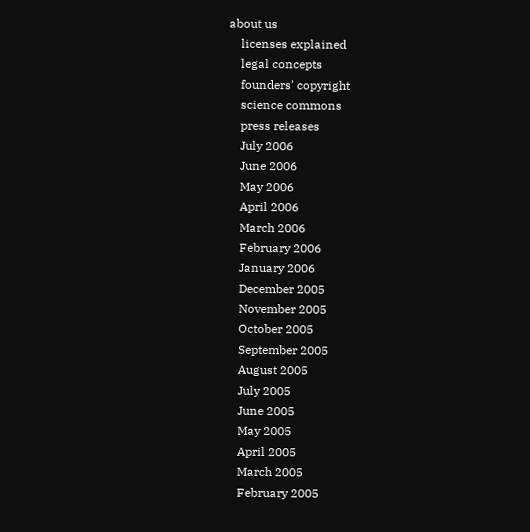about us
    licenses explained
    legal concepts
    founders' copyright
    science commons
    press releases
    July 2006
    June 2006
    May 2006
    April 2006
    March 2006
    February 2006
    January 2006
    December 2005
    November 2005
    October 2005
    September 2005
    August 2005
    July 2005
    June 2005
    May 2005
    April 2005
    March 2005
    February 2005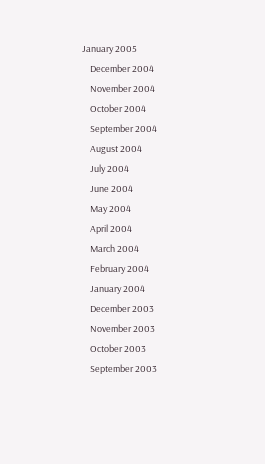January 2005
    December 2004
    November 2004
    October 2004
    September 2004
    August 2004
    July 2004
    June 2004
    May 2004
    April 2004
    March 2004
    February 2004
    January 2004
    December 2003
    November 2003
    October 2003
    September 2003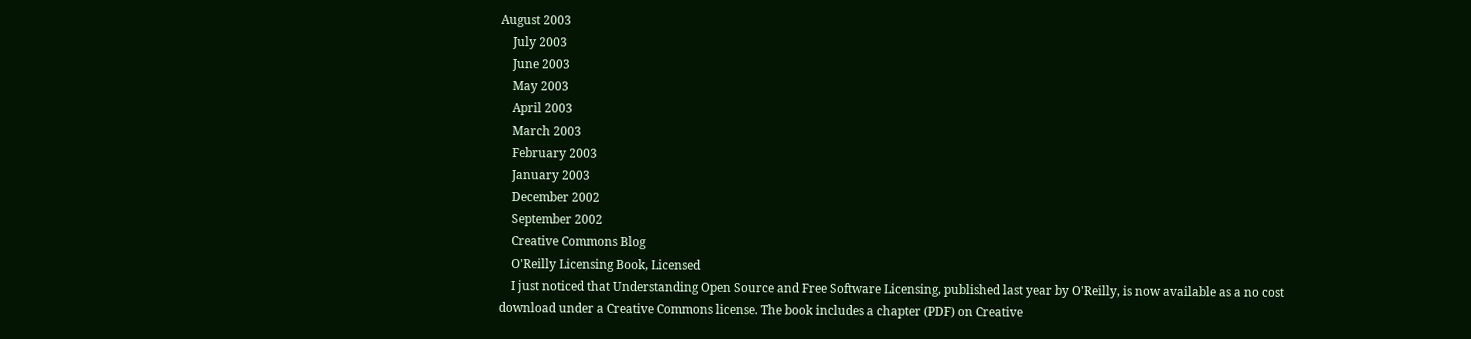August 2003
    July 2003
    June 2003
    May 2003
    April 2003
    March 2003
    February 2003
    January 2003
    December 2002
    September 2002
    Creative Commons Blog
    O'Reilly Licensing Book, Licensed
    I just noticed that Understanding Open Source and Free Software Licensing, published last year by O'Reilly, is now available as a no cost download under a Creative Commons license. The book includes a chapter (PDF) on Creative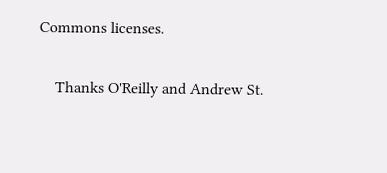Commons licenses.

    Thanks O'Reilly and Andrew St.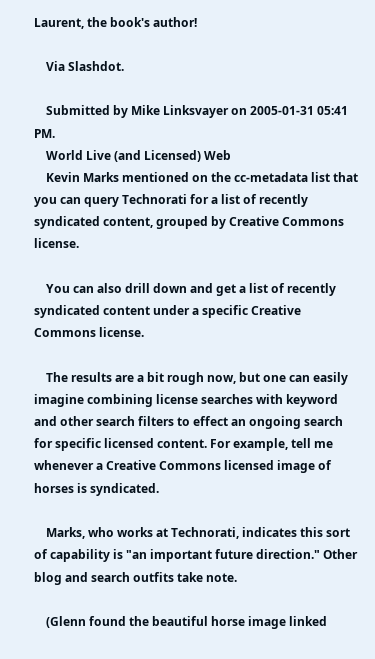Laurent, the book's author!

    Via Slashdot.

    Submitted by Mike Linksvayer on 2005-01-31 05:41 PM.
    World Live (and Licensed) Web
    Kevin Marks mentioned on the cc-metadata list that you can query Technorati for a list of recently syndicated content, grouped by Creative Commons license.

    You can also drill down and get a list of recently syndicated content under a specific Creative Commons license.

    The results are a bit rough now, but one can easily imagine combining license searches with keyword and other search filters to effect an ongoing search for specific licensed content. For example, tell me whenever a Creative Commons licensed image of horses is syndicated.

    Marks, who works at Technorati, indicates this sort of capability is "an important future direction." Other blog and search outfits take note.

    (Glenn found the beautiful horse image linked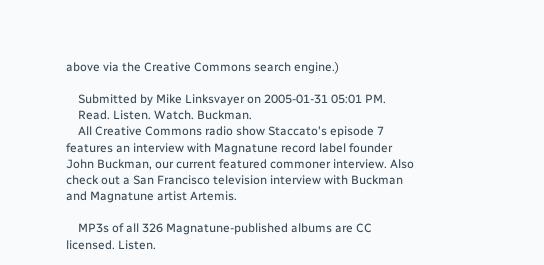above via the Creative Commons search engine.)

    Submitted by Mike Linksvayer on 2005-01-31 05:01 PM.
    Read. Listen. Watch. Buckman.
    All Creative Commons radio show Staccato's episode 7 features an interview with Magnatune record label founder John Buckman, our current featured commoner interview. Also check out a San Francisco television interview with Buckman and Magnatune artist Artemis.

    MP3s of all 326 Magnatune-published albums are CC licensed. Listen.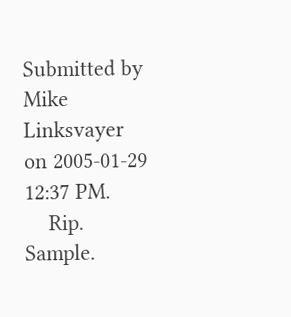Submitted by Mike Linksvayer on 2005-01-29 12:37 PM.
    Rip. Sample.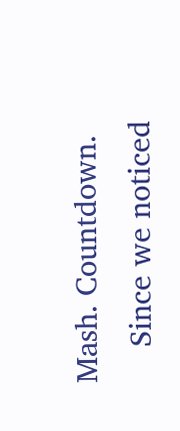Mash. Countdown.
    Since we noticed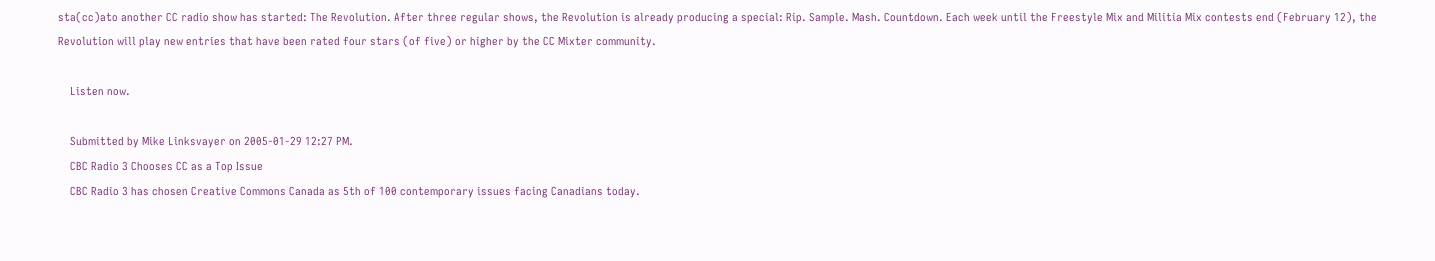sta(cc)ato another CC radio show has started: The Revolution. After three regular shows, the Revolution is already producing a special: Rip. Sample. Mash. Countdown. Each week until the Freestyle Mix and Militia Mix contests end (February 12), the Revolution will play new entries that have been rated four stars (of five) or higher by the CC Mixter community.

    Listen now.

    Submitted by Mike Linksvayer on 2005-01-29 12:27 PM.
    CBC Radio 3 Chooses CC as a Top Issue
    CBC Radio 3 has chosen Creative Commons Canada as 5th of 100 contemporary issues facing Canadians today.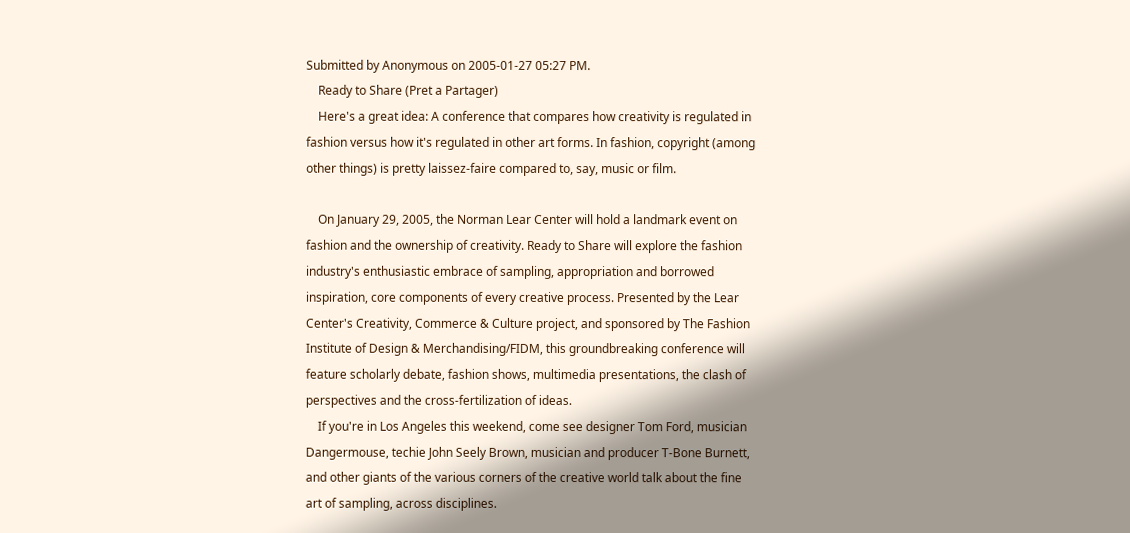Submitted by Anonymous on 2005-01-27 05:27 PM.
    Ready to Share (Pret a Partager)
    Here's a great idea: A conference that compares how creativity is regulated in fashion versus how it's regulated in other art forms. In fashion, copyright (among other things) is pretty laissez-faire compared to, say, music or film.

    On January 29, 2005, the Norman Lear Center will hold a landmark event on fashion and the ownership of creativity. Ready to Share will explore the fashion industry's enthusiastic embrace of sampling, appropriation and borrowed inspiration, core components of every creative process. Presented by the Lear Center's Creativity, Commerce & Culture project, and sponsored by The Fashion Institute of Design & Merchandising/FIDM, this groundbreaking conference will feature scholarly debate, fashion shows, multimedia presentations, the clash of perspectives and the cross-fertilization of ideas.
    If you're in Los Angeles this weekend, come see designer Tom Ford, musician Dangermouse, techie John Seely Brown, musician and producer T-Bone Burnett, and other giants of the various corners of the creative world talk about the fine art of sampling, across disciplines.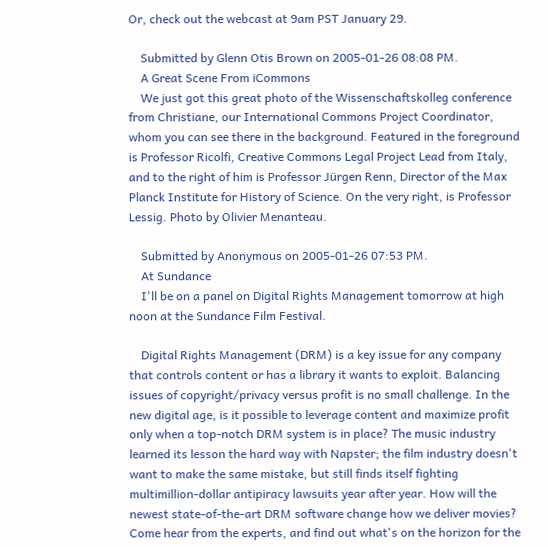Or, check out the webcast at 9am PST January 29.

    Submitted by Glenn Otis Brown on 2005-01-26 08:08 PM.
    A Great Scene From iCommons
    We just got this great photo of the Wissenschaftskolleg conference from Christiane, our International Commons Project Coordinator, whom you can see there in the background. Featured in the foreground is Professor Ricolfi, Creative Commons Legal Project Lead from Italy, and to the right of him is Professor Jürgen Renn, Director of the Max Planck Institute for History of Science. On the very right, is Professor Lessig. Photo by Olivier Menanteau.

    Submitted by Anonymous on 2005-01-26 07:53 PM.
    At Sundance
    I'll be on a panel on Digital Rights Management tomorrow at high noon at the Sundance Film Festival.

    Digital Rights Management (DRM) is a key issue for any company that controls content or has a library it wants to exploit. Balancing issues of copyright/privacy versus profit is no small challenge. In the new digital age, is it possible to leverage content and maximize profit only when a top-notch DRM system is in place? The music industry learned its lesson the hard way with Napster; the film industry doesn't want to make the same mistake, but still finds itself fighting multimillion-dollar antipiracy lawsuits year after year. How will the newest state-of-the-art DRM software change how we deliver movies? Come hear from the experts, and find out what's on the horizon for the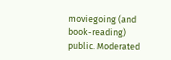moviegoing (and book-reading) public. Moderated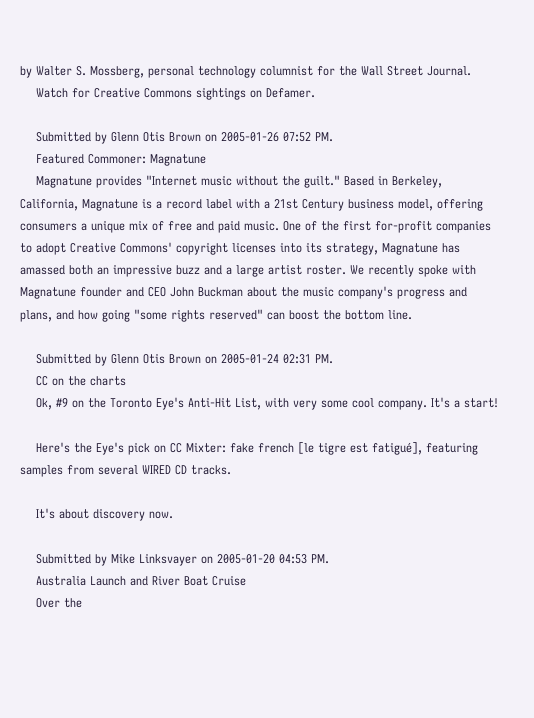by Walter S. Mossberg, personal technology columnist for the Wall Street Journal.
    Watch for Creative Commons sightings on Defamer.

    Submitted by Glenn Otis Brown on 2005-01-26 07:52 PM.
    Featured Commoner: Magnatune
    Magnatune provides "Internet music without the guilt." Based in Berkeley, California, Magnatune is a record label with a 21st Century business model, offering consumers a unique mix of free and paid music. One of the first for-profit companies to adopt Creative Commons' copyright licenses into its strategy, Magnatune has amassed both an impressive buzz and a large artist roster. We recently spoke with Magnatune founder and CEO John Buckman about the music company's progress and plans, and how going "some rights reserved" can boost the bottom line.

    Submitted by Glenn Otis Brown on 2005-01-24 02:31 PM.
    CC on the charts
    Ok, #9 on the Toronto Eye's Anti-Hit List, with very some cool company. It's a start!

    Here's the Eye's pick on CC Mixter: fake french [le tigre est fatigué], featuring samples from several WIRED CD tracks.

    It's about discovery now.

    Submitted by Mike Linksvayer on 2005-01-20 04:53 PM.
    Australia Launch and River Boat Cruise
    Over the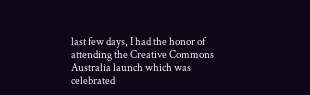last few days, I had the honor of attending the Creative Commons Australia launch which was celebrated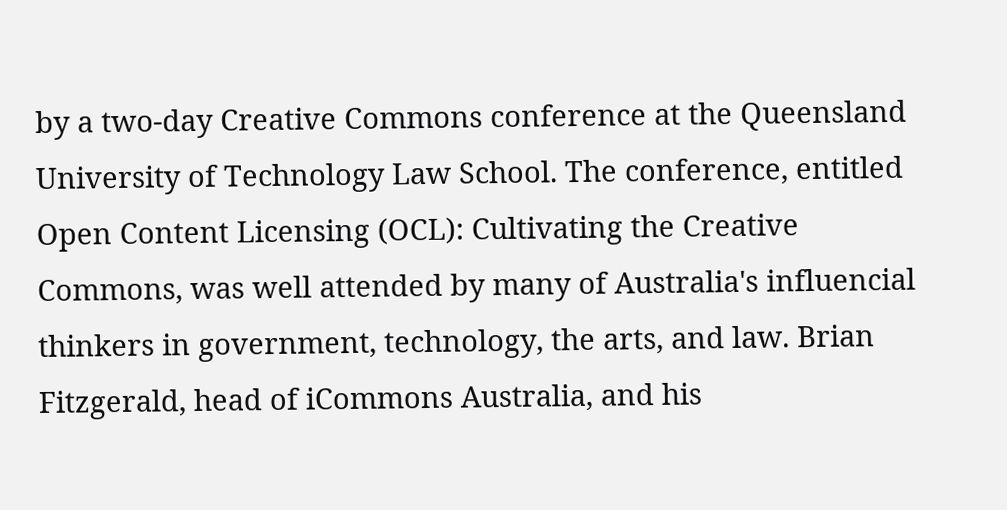by a two-day Creative Commons conference at the Queensland University of Technology Law School. The conference, entitled Open Content Licensing (OCL): Cultivating the Creative Commons, was well attended by many of Australia's influencial thinkers in government, technology, the arts, and law. Brian Fitzgerald, head of iCommons Australia, and his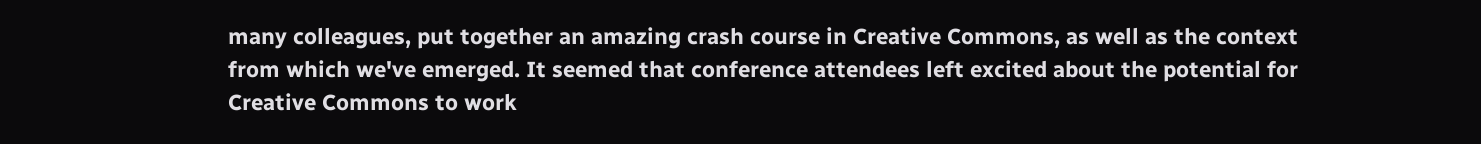many colleagues, put together an amazing crash course in Creative Commons, as well as the context from which we've emerged. It seemed that conference attendees left excited about the potential for Creative Commons to work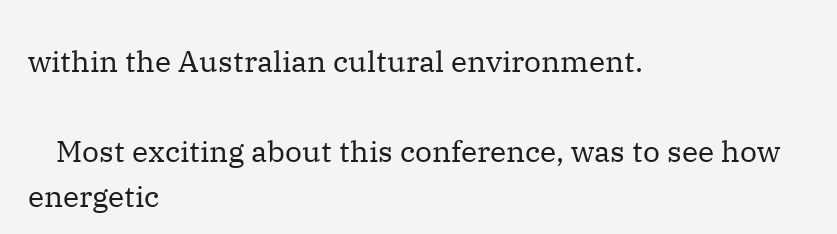within the Australian cultural environment.

    Most exciting about this conference, was to see how energetic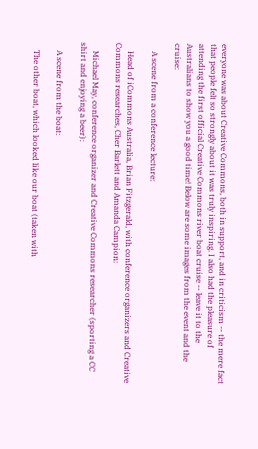everyone was about Creative Commons, both in support, and in criticism -- the mere fact that people felt so strongly about it was truly inspiring. I also had the pleasure of attending the first official Creative Commons river boat cruise -- leave it to the Australians to show you a good time! Below are some images from the event and the cruise:

    A scene from a conference lecture:

    Head of iCommons Australia, Brian Fitzgerald, with conference organizers and Creative Commons researches, Cher Barlett and Amanda Campion:

    Michael May, conference organizer and Creative Commons researcher (sporting a CC shirt and enjoying a beer):

    A scene from the boat:

    The other boat, which looked like our boat (taken with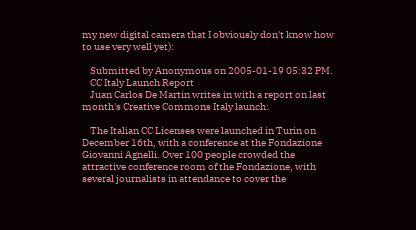my new digital camera that I obviously don't know how to use very well yet):

    Submitted by Anonymous on 2005-01-19 05:32 PM.
    CC Italy Launch Report
    Juan Carlos De Martin writes in with a report on last month's Creative Commons Italy launch:

    The Italian CC Licenses were launched in Turin on December 16th, with a conference at the Fondazione Giovanni Agnelli. Over 100 people crowded the attractive conference room of the Fondazione, with several journalists in attendance to cover the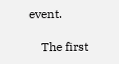event.

    The first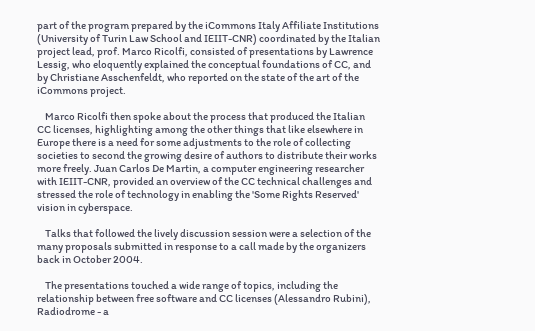part of the program prepared by the iCommons Italy Affiliate Institutions (University of Turin Law School and IEIIT-CNR) coordinated by the Italian project lead, prof. Marco Ricolfi, consisted of presentations by Lawrence Lessig, who eloquently explained the conceptual foundations of CC, and by Christiane Asschenfeldt, who reported on the state of the art of the iCommons project.

    Marco Ricolfi then spoke about the process that produced the Italian CC licenses, highlighting among the other things that like elsewhere in Europe there is a need for some adjustments to the role of collecting societies to second the growing desire of authors to distribute their works more freely. Juan Carlos De Martin, a computer engineering researcher with IEIIT-CNR, provided an overview of the CC technical challenges and stressed the role of technology in enabling the 'Some Rights Reserved' vision in cyberspace.

    Talks that followed the lively discussion session were a selection of the many proposals submitted in response to a call made by the organizers back in October 2004.

    The presentations touched a wide range of topics, including the relationship between free software and CC licenses (Alessandro Rubini), Radiodrome - a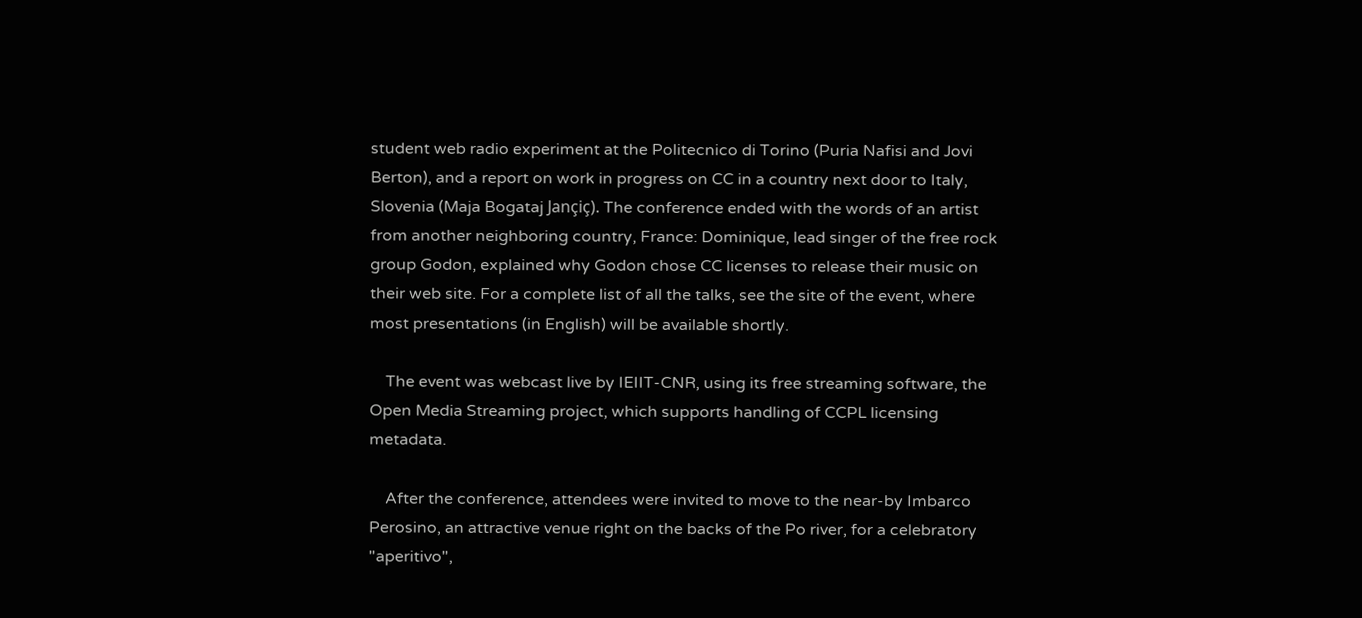student web radio experiment at the Politecnico di Torino (Puria Nafisi and Jovi Berton), and a report on work in progress on CC in a country next door to Italy, Slovenia (Maja Bogataj Jançiç). The conference ended with the words of an artist from another neighboring country, France: Dominique, lead singer of the free rock group Godon, explained why Godon chose CC licenses to release their music on their web site. For a complete list of all the talks, see the site of the event, where most presentations (in English) will be available shortly.

    The event was webcast live by IEIIT-CNR, using its free streaming software, the Open Media Streaming project, which supports handling of CCPL licensing metadata.

    After the conference, attendees were invited to move to the near-by Imbarco Perosino, an attractive venue right on the backs of the Po river, for a celebratory "aperitivo",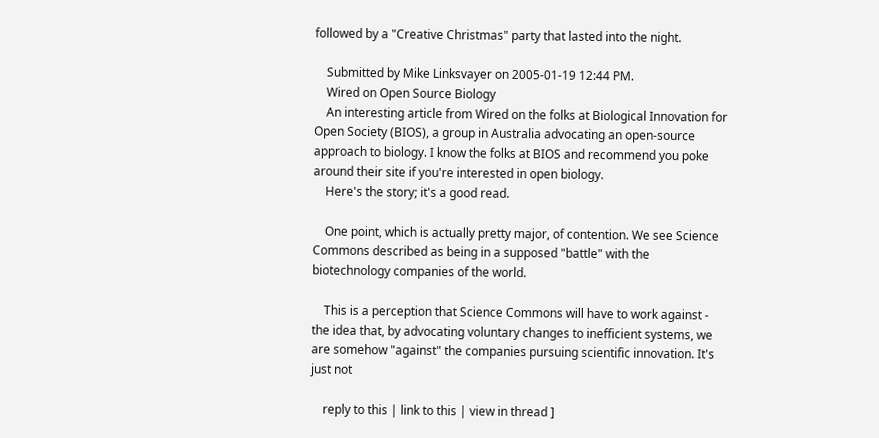followed by a "Creative Christmas" party that lasted into the night.

    Submitted by Mike Linksvayer on 2005-01-19 12:44 PM.
    Wired on Open Source Biology
    An interesting article from Wired on the folks at Biological Innovation for Open Society (BIOS), a group in Australia advocating an open-source approach to biology. I know the folks at BIOS and recommend you poke around their site if you're interested in open biology.
    Here's the story; it's a good read.

    One point, which is actually pretty major, of contention. We see Science Commons described as being in a supposed "battle" with the biotechnology companies of the world.

    This is a perception that Science Commons will have to work against - the idea that, by advocating voluntary changes to inefficient systems, we are somehow "against" the companies pursuing scientific innovation. It's just not

    reply to this | link to this | view in thread ]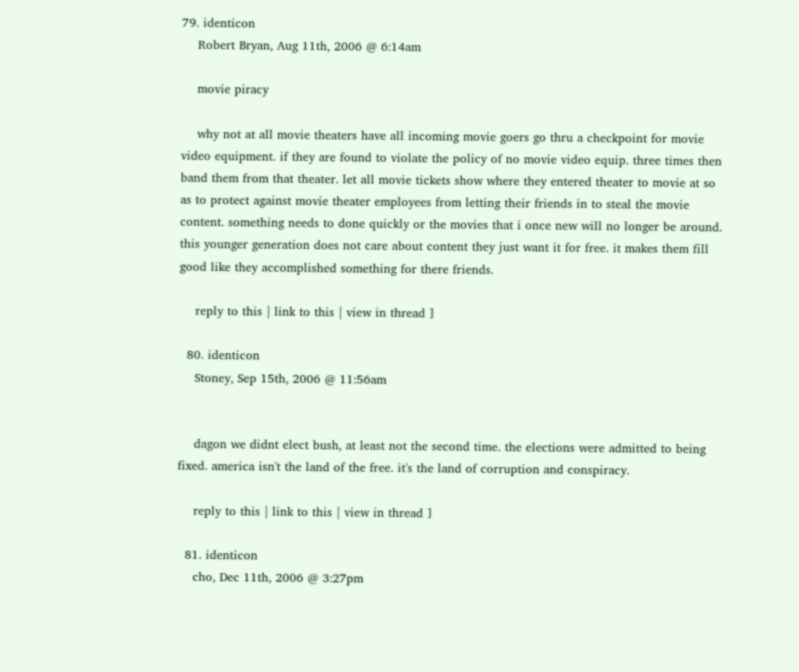79. identicon
    Robert Bryan, Aug 11th, 2006 @ 6:14am

    movie piracy

    why not at all movie theaters have all incoming movie goers go thru a checkpoint for movie video equipment. if they are found to violate the policy of no movie video equip. three times then band them from that theater. let all movie tickets show where they entered theater to movie at so as to protect against movie theater employees from letting their friends in to steal the movie content. something needs to done quickly or the movies that i once new will no longer be around. this younger generation does not care about content they just want it for free. it makes them fill good like they accomplished something for there friends.

    reply to this | link to this | view in thread ]

  80. identicon
    Stoney, Sep 15th, 2006 @ 11:56am


    dagon we didnt elect bush, at least not the second time. the elections were admitted to being fixed. america isn't the land of the free. it's the land of corruption and conspiracy.

    reply to this | link to this | view in thread ]

  81. identicon
    cho, Dec 11th, 2006 @ 3:27pm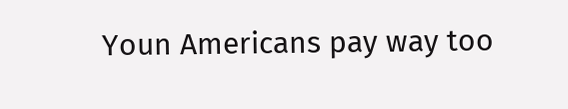Youn Americans pay way too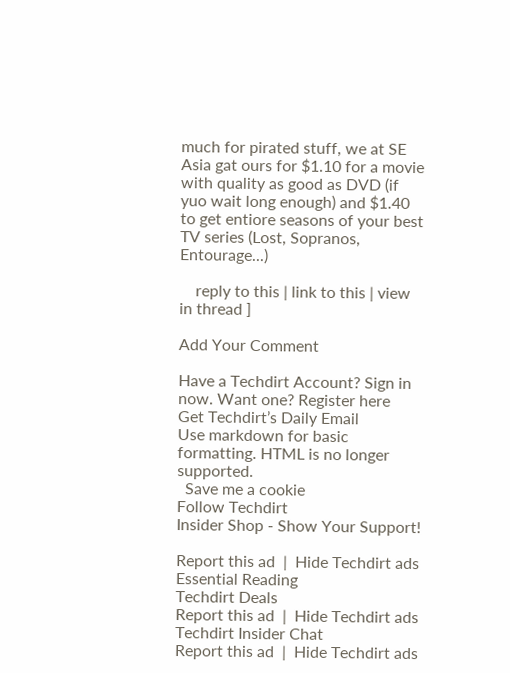much for pirated stuff, we at SE Asia gat ours for $1.10 for a movie with quality as good as DVD (if yuo wait long enough) and $1.40 to get entiore seasons of your best TV series (Lost, Sopranos, Entourage...)

    reply to this | link to this | view in thread ]

Add Your Comment

Have a Techdirt Account? Sign in now. Want one? Register here
Get Techdirt’s Daily Email
Use markdown for basic formatting. HTML is no longer supported.
  Save me a cookie
Follow Techdirt
Insider Shop - Show Your Support!

Report this ad  |  Hide Techdirt ads
Essential Reading
Techdirt Deals
Report this ad  |  Hide Techdirt ads
Techdirt Insider Chat
Report this ad  |  Hide Techdirt ads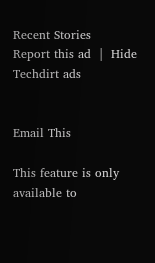Recent Stories
Report this ad  |  Hide Techdirt ads


Email This

This feature is only available to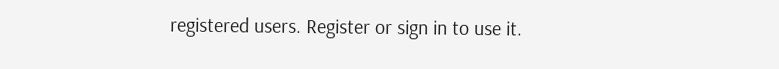registered users. Register or sign in to use it.